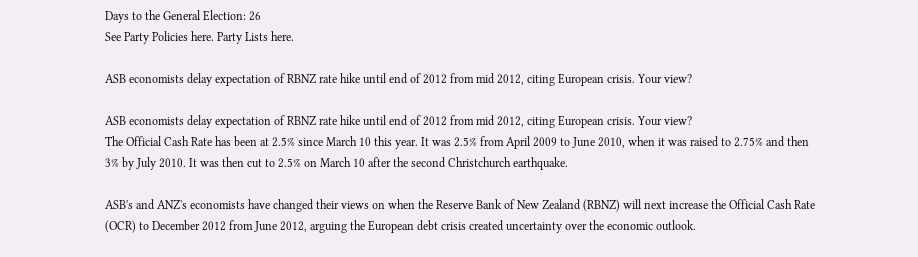Days to the General Election: 26
See Party Policies here. Party Lists here.

ASB economists delay expectation of RBNZ rate hike until end of 2012 from mid 2012, citing European crisis. Your view?

ASB economists delay expectation of RBNZ rate hike until end of 2012 from mid 2012, citing European crisis. Your view?
The Official Cash Rate has been at 2.5% since March 10 this year. It was 2.5% from April 2009 to June 2010, when it was raised to 2.75% and then 3% by July 2010. It was then cut to 2.5% on March 10 after the second Christchurch earthquake.

ASB's and ANZ's economists have changed their views on when the Reserve Bank of New Zealand (RBNZ) will next increase the Official Cash Rate (OCR) to December 2012 from June 2012, arguing the European debt crisis created uncertainty over the economic outlook.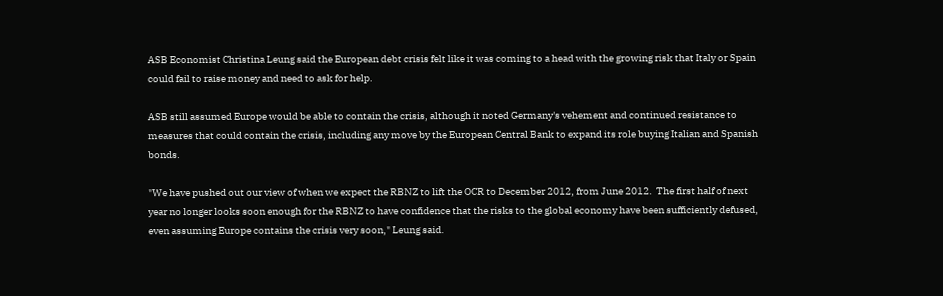ASB Economist Christina Leung said the European debt crisis felt like it was coming to a head with the growing risk that Italy or Spain could fail to raise money and need to ask for help.

ASB still assumed Europe would be able to contain the crisis, although it noted Germany's vehement and continued resistance to measures that could contain the crisis, including any move by the European Central Bank to expand its role buying Italian and Spanish bonds.

"We have pushed out our view of when we expect the RBNZ to lift the OCR to December 2012, from June 2012.  The first half of next year no longer looks soon enough for the RBNZ to have confidence that the risks to the global economy have been sufficiently defused, even assuming Europe contains the crisis very soon," Leung said.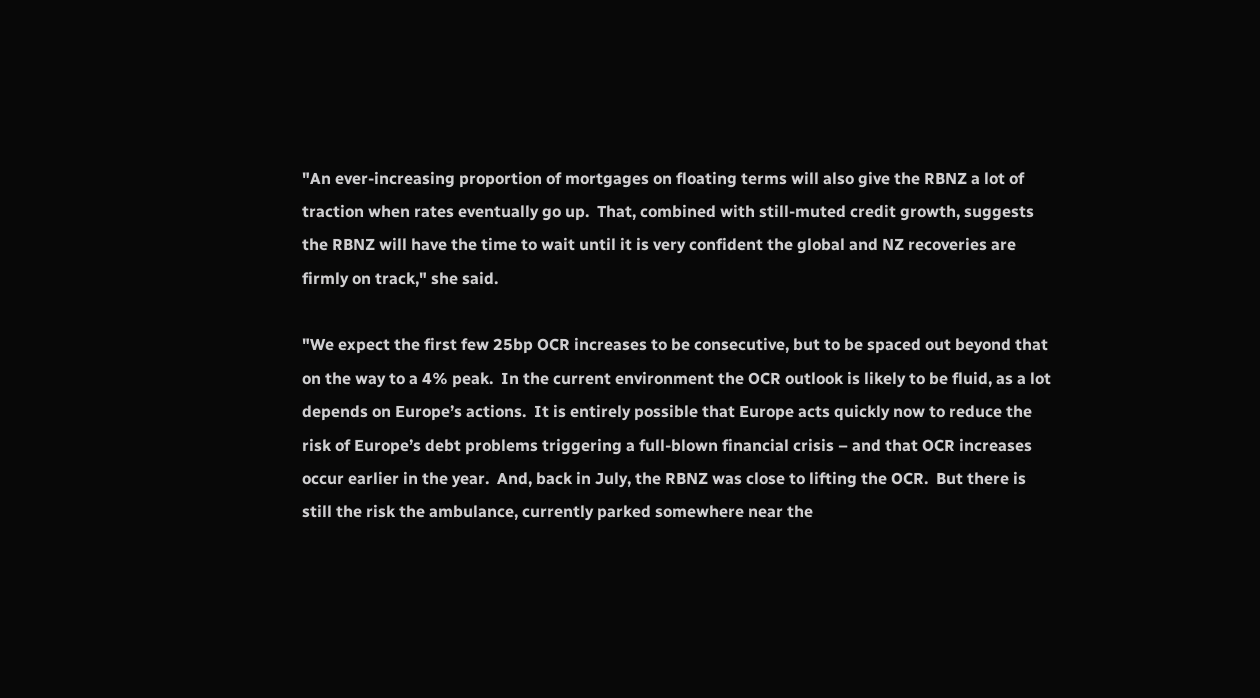"An ever-increasing proportion of mortgages on floating terms will also give the RBNZ a lot of traction when rates eventually go up.  That, combined with still-muted credit growth, suggests the RBNZ will have the time to wait until it is very confident the global and NZ recoveries are firmly on track," she said.

"We expect the first few 25bp OCR increases to be consecutive, but to be spaced out beyond that on the way to a 4% peak.  In the current environment the OCR outlook is likely to be fluid, as a lot depends on Europe’s actions.  It is entirely possible that Europe acts quickly now to reduce the risk of Europe’s debt problems triggering a full-blown financial crisis – and that OCR increases occur earlier in the year.  And, back in July, the RBNZ was close to lifting the OCR.  But there is still the risk the ambulance, currently parked somewhere near the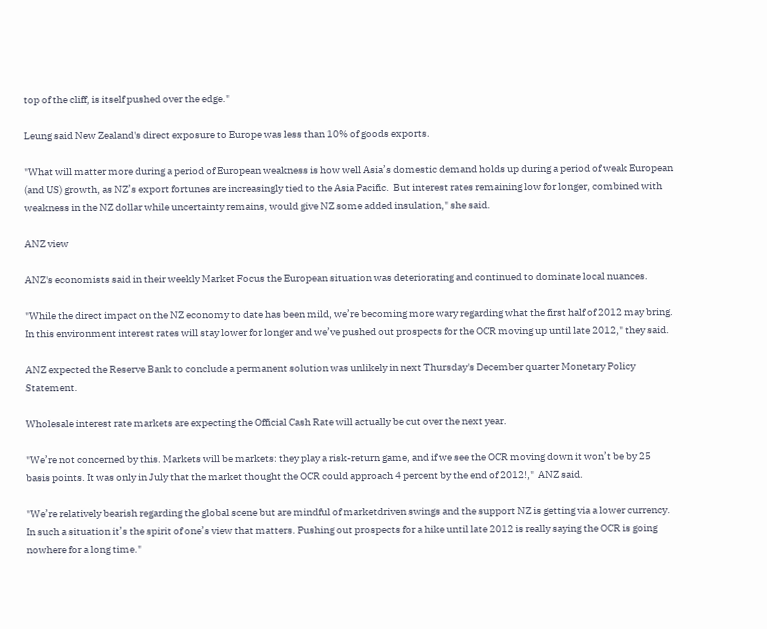top of the cliff, is itself pushed over the edge."

Leung said New Zealand's direct exposure to Europe was less than 10% of goods exports.

"What will matter more during a period of European weakness is how well Asia’s domestic demand holds up during a period of weak European (and US) growth, as NZ’s export fortunes are increasingly tied to the Asia Pacific.  But interest rates remaining low for longer, combined with weakness in the NZ dollar while uncertainty remains, would give NZ some added insulation," she said.

ANZ view

ANZ's economists said in their weekly Market Focus the European situation was deteriorating and continued to dominate local nuances.

"While the direct impact on the NZ economy to date has been mild, we’re becoming more wary regarding what the first half of 2012 may bring. In this environment interest rates will stay lower for longer and we’ve pushed out prospects for the OCR moving up until late 2012," they said.

ANZ expected the Reserve Bank to conclude a permanent solution was unlikely in next Thursday's December quarter Monetary Policy Statement.

Wholesale interest rate markets are expecting the Official Cash Rate will actually be cut over the next year.

"We’re not concerned by this. Markets will be markets: they play a risk-return game, and if we see the OCR moving down it won’t be by 25 basis points. It was only in July that the market thought the OCR could approach 4 percent by the end of 2012!,"  ANZ said.

"We’re relatively bearish regarding the global scene but are mindful of marketdriven swings and the support NZ is getting via a lower currency. In such a situation it’s the spirit of one’s view that matters. Pushing out prospects for a hike until late 2012 is really saying the OCR is going nowhere for a long time."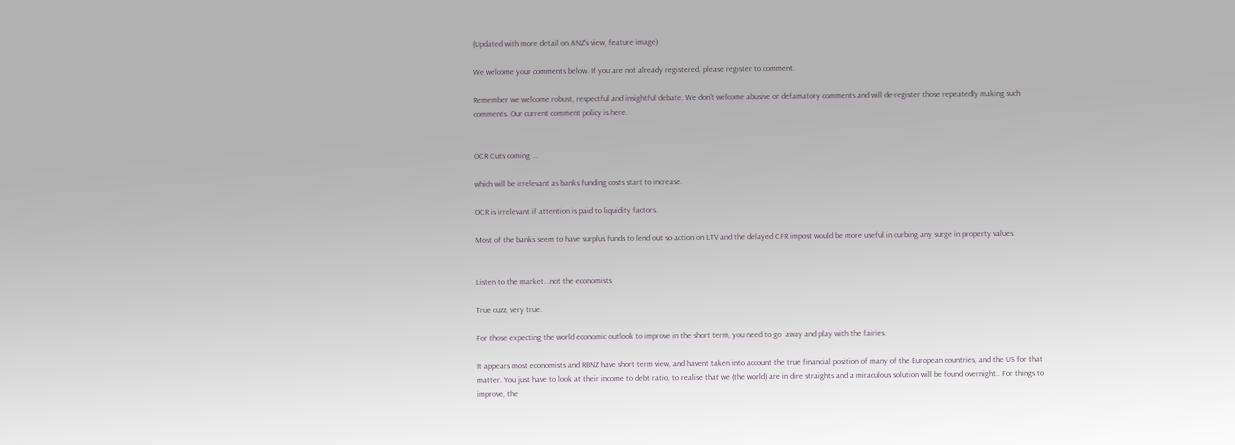(Updated with more detail on ANZ's view, feature image)

We welcome your comments below. If you are not already registered, please register to comment.

Remember we welcome robust, respectful and insightful debate. We don't welcome abusive or defamatory comments and will de-register those repeatedly making such comments. Our current comment policy is here.


OCR Cuts coming ...

which will be irrelevant as banks funding costs start to increase.

OCR is irrelevant if attention is paid to liquidity factors.

Most of the banks seem to have surplus funds to lend out so action on LTV and the delayed CFR impost would be more useful in curbing any surge in property values.


Listen to the market...not the economists

True cuzz, very true.

For those expecting the world economic outlook to improve in the short term, you need to go  away and play with the fairies.

It appears most economists and RBNZ have short term view, and havent taken into account the true financial position of many of the European countries, and the US for that matter. You just have to look at their income to debt ratio, to realise that we (the world) are in dire straights and a miraculous solution will be found overnight.. For things to improve, the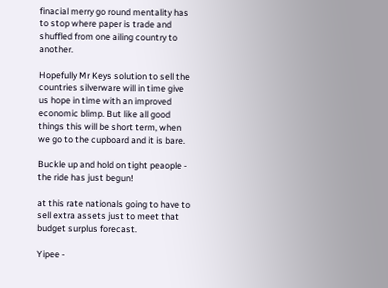finacial merry go round mentality has to stop where paper is trade and shuffled from one ailing country to another.

Hopefully Mr Keys solution to sell the countries silverware will in time give us hope in time with an improved economic blimp. But like all good things this will be short term, when we go to the cupboard and it is bare.

Buckle up and hold on tight peaople - the ride has just begun!

at this rate nationals going to have to sell extra assets just to meet that budget surplus forecast.

Yipee -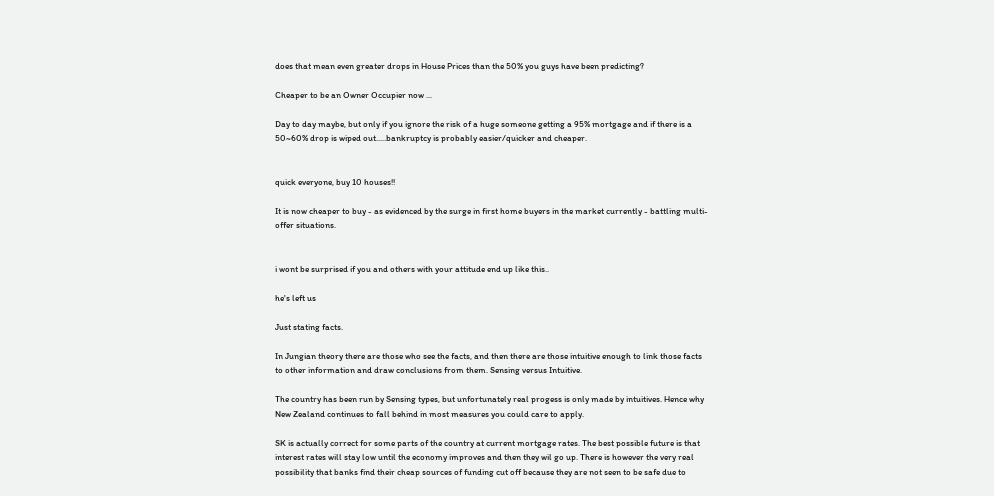does that mean even greater drops in House Prices than the 50% you guys have been predicting?

Cheaper to be an Owner Occupier now ...

Day to day maybe, but only if you ignore the risk of a huge someone getting a 95% mortgage and if there is a 50~60% drop is wiped out.....bankruptcy is probably easier/quicker and cheaper.


quick everyone, buy 10 houses!!

It is now cheaper to buy - as evidenced by the surge in first home buyers in the market currently - battling multi-offer situations.


i wont be surprised if you and others with your attitude end up like this..

he's left us

Just stating facts.

In Jungian theory there are those who see the facts, and then there are those intuitive enough to link those facts to other information and draw conclusions from them. Sensing versus Intuitive.

The country has been run by Sensing types, but unfortunately real progess is only made by intuitives. Hence why New Zealand continues to fall behind in most measures you could care to apply.

SK is actually correct for some parts of the country at current mortgage rates. The best possible future is that interest rates will stay low until the economy improves and then they wil go up. There is however the very real possibility that banks find their cheap sources of funding cut off because they are not seen to be safe due to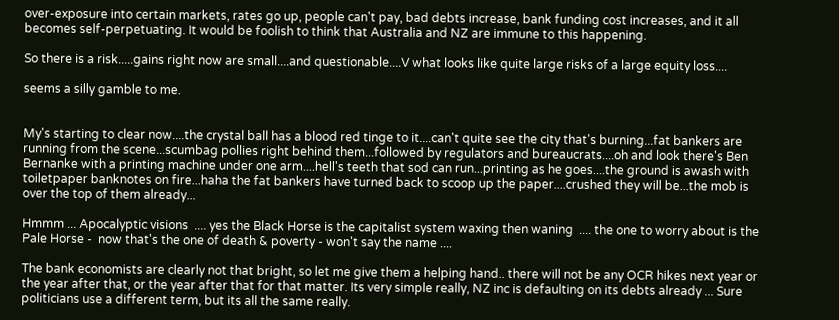over-exposure into certain markets, rates go up, people can't pay, bad debts increase, bank funding cost increases, and it all becomes self-perpetuating. It would be foolish to think that Australia and NZ are immune to this happening.

So there is a risk.....gains right now are small....and questionable....V what looks like quite large risks of a large equity loss....

seems a silly gamble to me.


My's starting to clear now....the crystal ball has a blood red tinge to it....can't quite see the city that's burning...fat bankers are running from the scene...scumbag pollies right behind them...followed by regulators and bureaucrats....oh and look there's Ben Bernanke with a printing machine under one arm....hell's teeth that sod can run...printing as he goes....the ground is awash with toiletpaper banknotes on fire...haha the fat bankers have turned back to scoop up the paper....crushed they will be...the mob is over the top of them already...

Hmmm ... Apocalyptic visions  .... yes the Black Horse is the capitalist system waxing then waning  .... the one to worry about is the Pale Horse -  now that's the one of death & poverty - won't say the name ....

The bank economists are clearly not that bright, so let me give them a helping hand.. there will not be any OCR hikes next year or the year after that, or the year after that for that matter. Its very simple really, NZ inc is defaulting on its debts already ... Sure politicians use a different term, but its all the same really.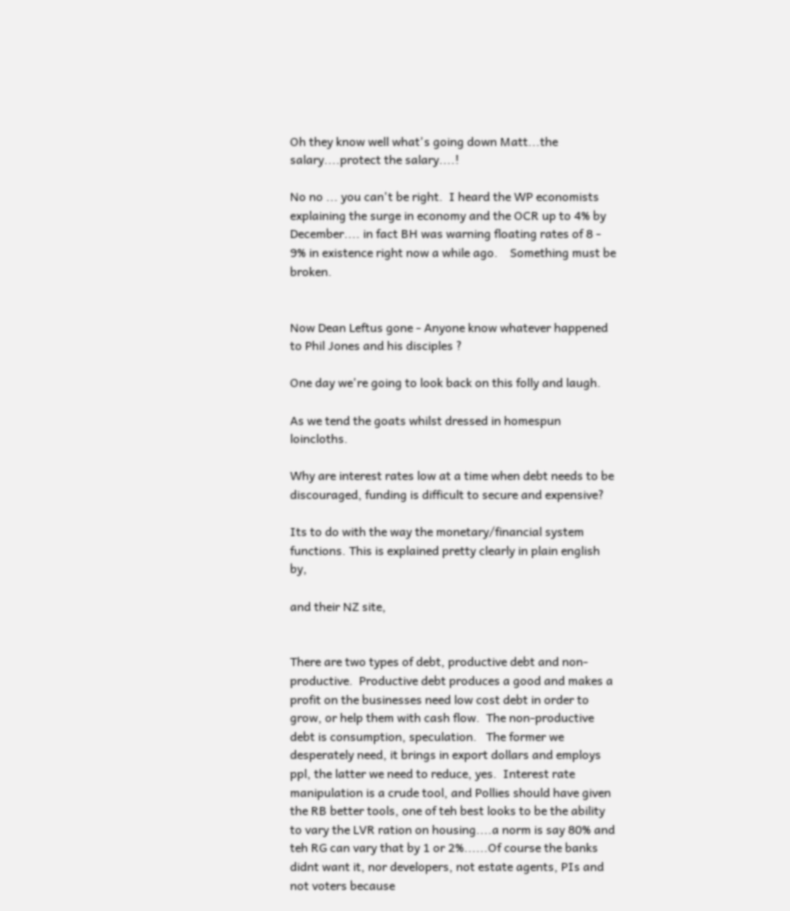Oh they know well what's going down Matt...the salary....protect the salary....!

No no ... you can't be right.  I heard the WP economists explaining the surge in economy and the OCR up to 4% by December.... in fact BH was warning floating rates of 8 - 9% in existence right now a while ago.    Something must be broken.


Now Dean Leftus gone - Anyone know whatever happened to Phil Jones and his disciples ?

One day we're going to look back on this folly and laugh.

As we tend the goats whilst dressed in homespun loincloths.

Why are interest rates low at a time when debt needs to be discouraged, funding is difficult to secure and expensive?

Its to do with the way the monetary/financial system functions. This is explained pretty clearly in plain english by,

and their NZ site,


There are two types of debt, productive debt and non-productive.  Productive debt produces a good and makes a profit on the businesses need low cost debt in order to grow, or help them with cash flow.  The non-productive debt is consumption, speculation.   The former we desperately need, it brings in export dollars and employs ppl, the latter we need to reduce, yes.  Interest rate manipulation is a crude tool, and Pollies should have given the RB better tools, one of teh best looks to be the ability to vary the LVR ration on housing....a norm is say 80% and teh RG can vary that by 1 or 2%......Of course the banks didnt want it, nor developers, not estate agents, PIs and not voters because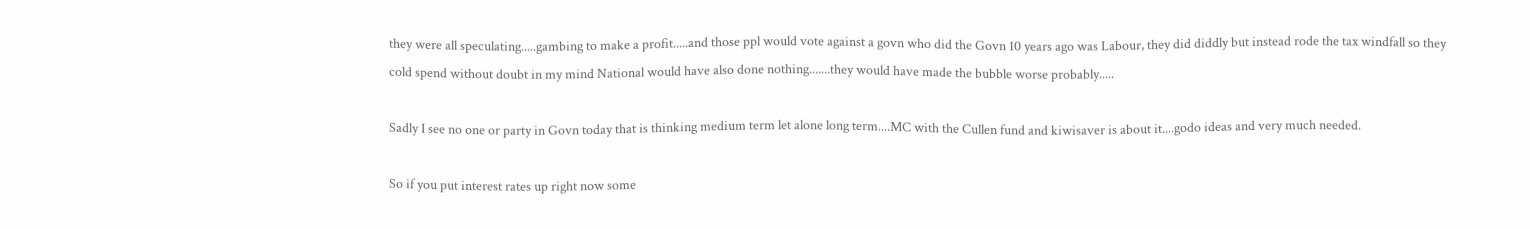they were all speculating.....gambing to make a profit.....and those ppl would vote against a govn who did the Govn 10 years ago was Labour, they did diddly but instead rode the tax windfall so they cold spend without doubt in my mind National would have also done nothing.......they would have made the bubble worse probably.....

Sadly I see no one or party in Govn today that is thinking medium term let alone long term....MC with the Cullen fund and kiwisaver is about it....godo ideas and very much needed.

So if you put interest rates up right now some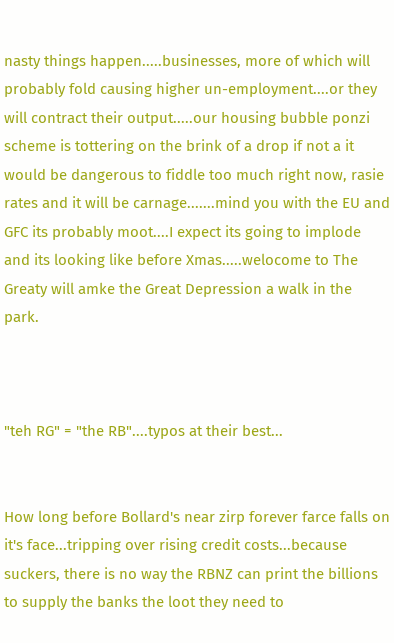nasty things happen.....businesses, more of which will probably fold causing higher un-employment....or they will contract their output.....our housing bubble ponzi scheme is tottering on the brink of a drop if not a it would be dangerous to fiddle too much right now, rasie rates and it will be carnage.......mind you with the EU and GFC its probably moot....I expect its going to implode and its looking like before Xmas.....welocome to The Greaty will amke the Great Depression a walk in the park.



"teh RG" = "the RB"....typos at their best...


How long before Bollard's near zirp forever farce falls on it's face...tripping over rising credit costs...because suckers, there is no way the RBNZ can print the billions to supply the banks the loot they need to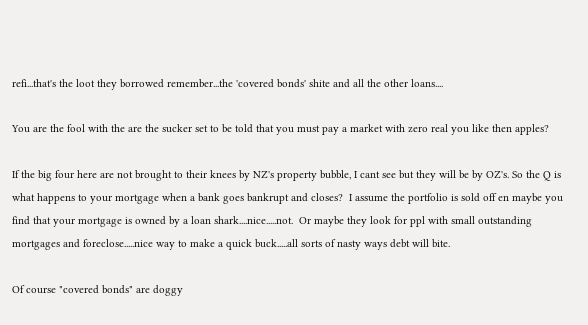refi...that's the loot they borrowed remember...the 'covered bonds' shite and all the other loans....

You are the fool with the are the sucker set to be told that you must pay a market with zero real you like then apples?

If the big four here are not brought to their knees by NZ's property bubble, I cant see but they will be by OZ's. So the Q is what happens to your mortgage when a bank goes bankrupt and closes?  I assume the portfolio is sold off en maybe you find that your mortgage is owned by a loan shark....nice.....not.  Or maybe they look for ppl with small outstanding mortgages and foreclose.....nice way to make a quick buck.....all sorts of nasty ways debt will bite.

Of course "covered bonds" are doggy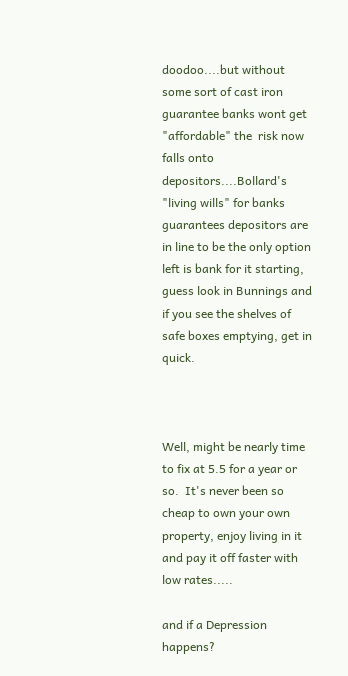doodoo....but without some sort of cast iron guarantee banks wont get "affordable" the  risk now falls onto depositors....Bollard's "living wills" for banks guarantees depositors are in line to be the only option left is bank for it starting, guess look in Bunnings and if you see the shelves of safe boxes emptying, get in quick.



Well, might be nearly time to fix at 5.5 for a year or so.  It's never been so cheap to own your own property, enjoy living in it and pay it off faster with low rates.....

and if a Depression happens?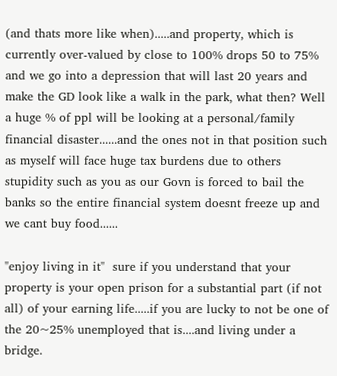(and thats more like when).....and property, which is currently over-valued by close to 100% drops 50 to 75% and we go into a depression that will last 20 years and make the GD look like a walk in the park, what then? Well a huge % of ppl will be looking at a personal/family financial disaster......and the ones not in that position such as myself will face huge tax burdens due to others stupidity such as you as our Govn is forced to bail the banks so the entire financial system doesnt freeze up and we cant buy food......

"enjoy living in it"  sure if you understand that your property is your open prison for a substantial part (if not all) of your earning life.....if you are lucky to not be one of the 20~25% unemployed that is....and living under a bridge.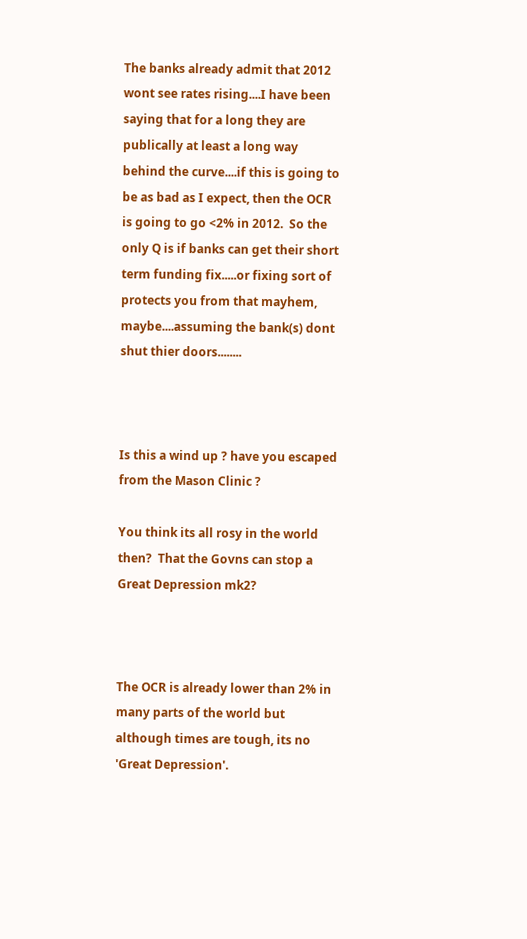The banks already admit that 2012 wont see rates rising....I have been saying that for a long they are publically at least a long way behind the curve....if this is going to be as bad as I expect, then the OCR is going to go <2% in 2012.  So the only Q is if banks can get their short term funding fix.....or fixing sort of protects you from that mayhem, maybe....assuming the bank(s) dont shut thier doors........



Is this a wind up ? have you escaped from the Mason Clinic ?

You think its all rosy in the world then?  That the Govns can stop a Great Depression mk2?



The OCR is already lower than 2% in many parts of the world but although times are tough, its no 'Great Depression'.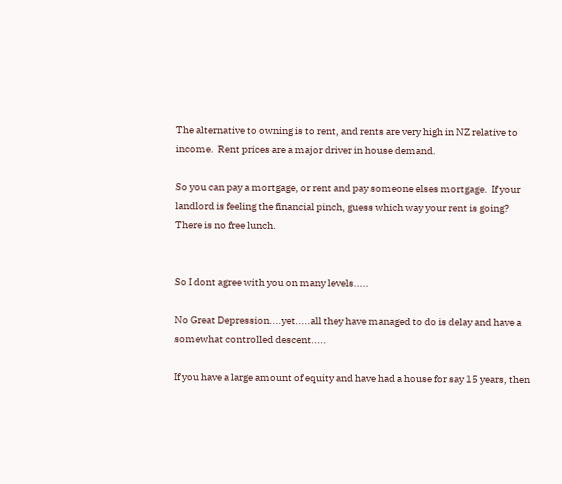The alternative to owning is to rent, and rents are very high in NZ relative to income.  Rent prices are a major driver in house demand.

So you can pay a mortgage, or rent and pay someone elses mortgage.  If your landlord is feeling the financial pinch, guess which way your rent is going?  There is no free lunch.


So I dont agree with you on many levels.....

No Great Depression....yet.....all they have managed to do is delay and have a somewhat controlled descent.....

If you have a large amount of equity and have had a house for say 15 years, then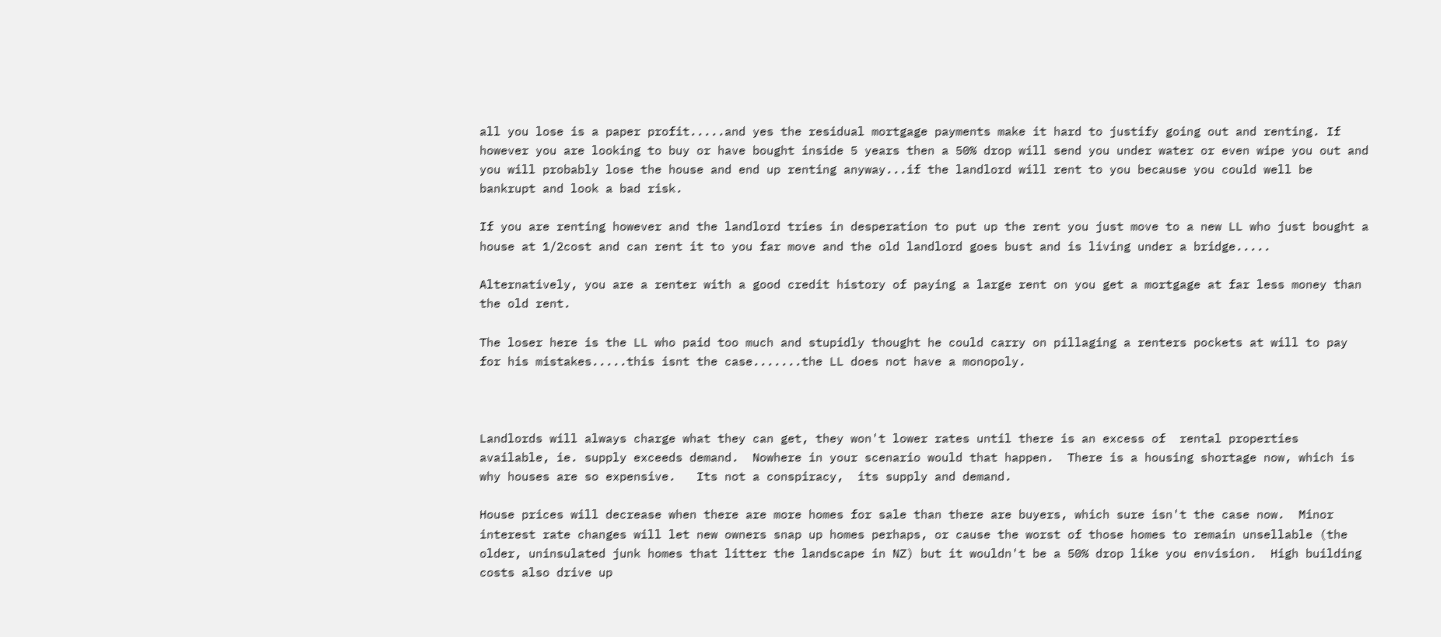all you lose is a paper profit.....and yes the residual mortgage payments make it hard to justify going out and renting. If however you are looking to buy or have bought inside 5 years then a 50% drop will send you under water or even wipe you out and you will probably lose the house and end up renting anyway...if the landlord will rent to you because you could well be bankrupt and look a bad risk.

If you are renting however and the landlord tries in desperation to put up the rent you just move to a new LL who just bought a house at 1/2cost and can rent it to you far move and the old landlord goes bust and is living under a bridge.....

Alternatively, you are a renter with a good credit history of paying a large rent on you get a mortgage at far less money than the old rent.

The loser here is the LL who paid too much and stupidly thought he could carry on pillaging a renters pockets at will to pay for his mistakes.....this isnt the case.......the LL does not have a monopoly.



Landlords will always charge what they can get, they won't lower rates until there is an excess of  rental properties available, ie. supply exceeds demand.  Nowhere in your scenario would that happen.  There is a housing shortage now, which is why houses are so expensive.   Its not a conspiracy,  its supply and demand.

House prices will decrease when there are more homes for sale than there are buyers, which sure isn't the case now.  Minor interest rate changes will let new owners snap up homes perhaps, or cause the worst of those homes to remain unsellable (the older, uninsulated junk homes that litter the landscape in NZ) but it wouldn't be a 50% drop like you envision.  High building costs also drive up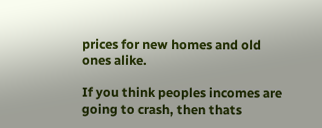prices for new homes and old ones alike.

If you think peoples incomes are going to crash, then thats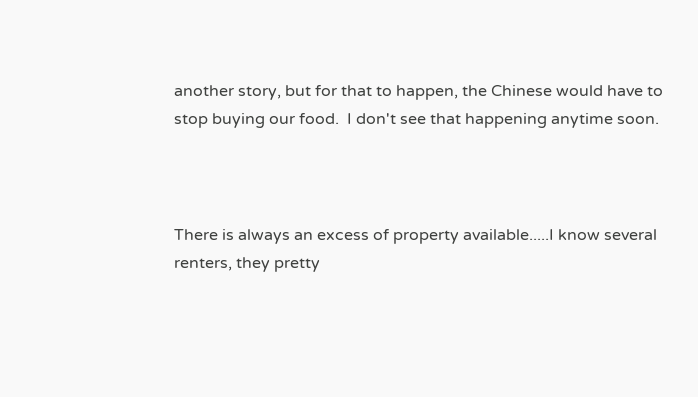another story, but for that to happen, the Chinese would have to stop buying our food.  I don't see that happening anytime soon.



There is always an excess of property available.....I know several renters, they pretty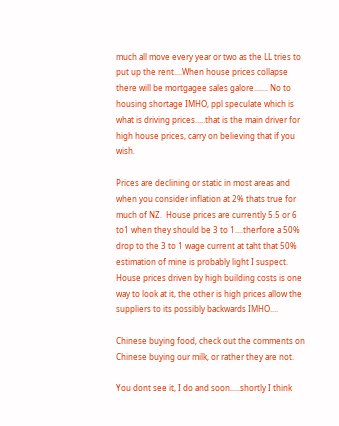much all move every year or two as the LL tries to put up the rent....When house prices collapse there will be mortgagee sales galore....... No to housing shortage IMHO, ppl speculate which is what is driving prices.....that is the main driver for high house prices, carry on believing that if you wish.

Prices are declining or static in most areas and when you consider inflation at 2% thats true for much of NZ.  House prices are currently 5.5 or 6 to1 when they should be 3 to 1....therfore a 50% drop to the 3 to 1 wage current at taht that 50% estimation of mine is probably light I suspect.   House prices driven by high building costs is one way to look at it, the other is high prices allow the suppliers to its possibly backwards IMHO....

Chinese buying food, check out the comments on Chinese buying our milk, or rather they are not.

You dont see it, I do and soon.....shortly I think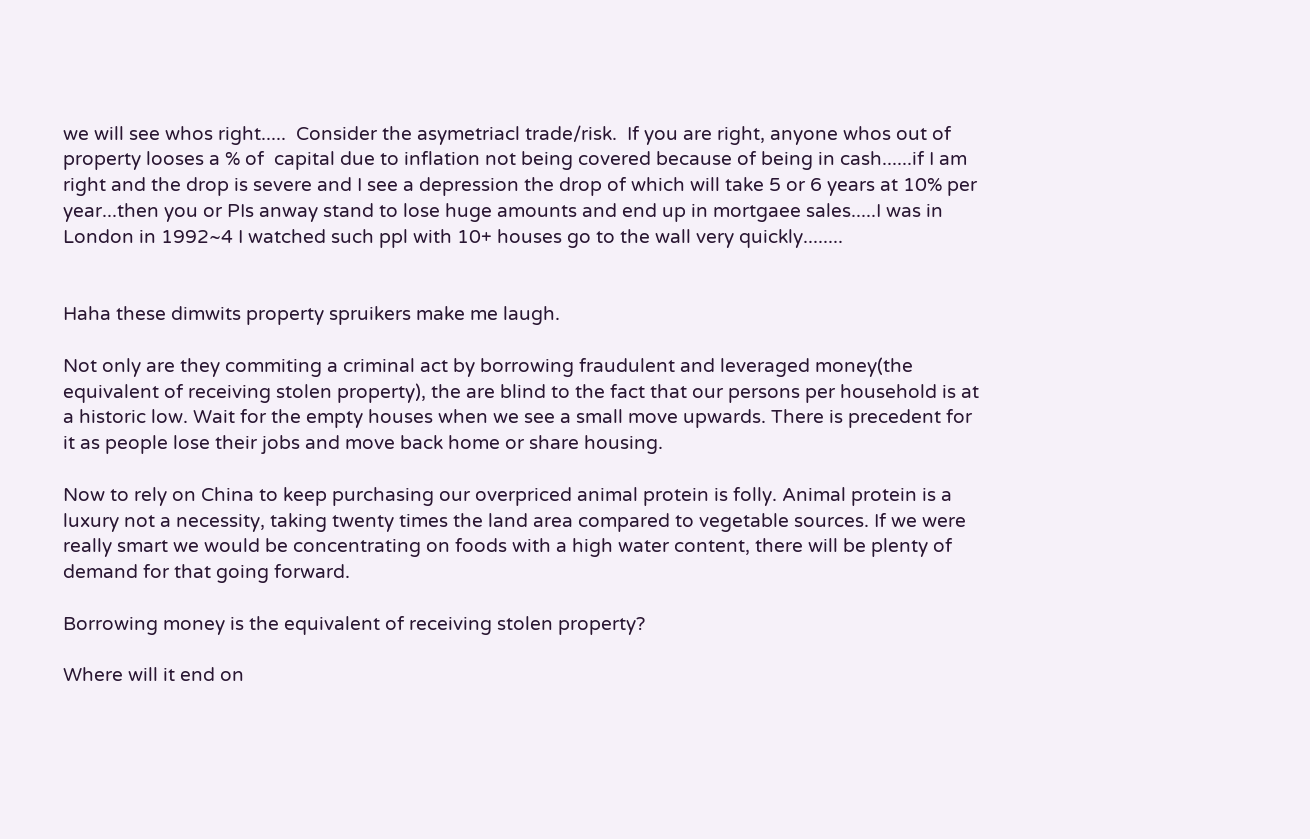we will see whos right.....  Consider the asymetriacl trade/risk.  If you are right, anyone whos out of property looses a % of  capital due to inflation not being covered because of being in cash......if I am right and the drop is severe and I see a depression the drop of which will take 5 or 6 years at 10% per year...then you or PIs anway stand to lose huge amounts and end up in mortgaee sales.....I was in London in 1992~4 I watched such ppl with 10+ houses go to the wall very quickly........


Haha these dimwits property spruikers make me laugh.

Not only are they commiting a criminal act by borrowing fraudulent and leveraged money(the equivalent of receiving stolen property), the are blind to the fact that our persons per household is at a historic low. Wait for the empty houses when we see a small move upwards. There is precedent for it as people lose their jobs and move back home or share housing.

Now to rely on China to keep purchasing our overpriced animal protein is folly. Animal protein is a luxury not a necessity, taking twenty times the land area compared to vegetable sources. If we were really smart we would be concentrating on foods with a high water content, there will be plenty of demand for that going forward.

Borrowing money is the equivalent of receiving stolen property?

Where will it end on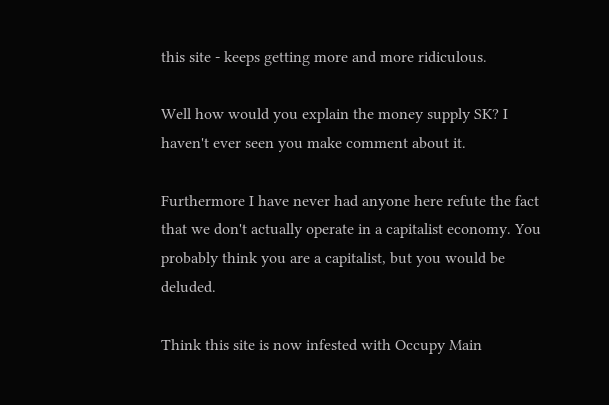this site - keeps getting more and more ridiculous.

Well how would you explain the money supply SK? I haven't ever seen you make comment about it.

Furthermore I have never had anyone here refute the fact that we don't actually operate in a capitalist economy. You probably think you are a capitalist, but you would be deluded.

Think this site is now infested with Occupy Main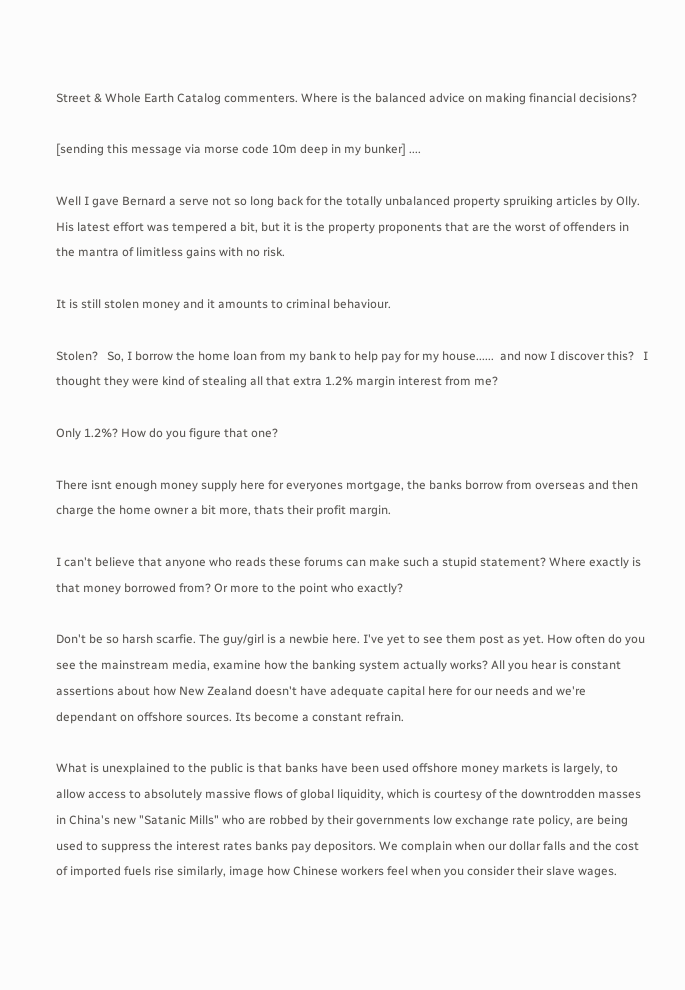Street & Whole Earth Catalog commenters. Where is the balanced advice on making financial decisions?

[sending this message via morse code 10m deep in my bunker] ....

Well I gave Bernard a serve not so long back for the totally unbalanced property spruiking articles by Olly. His latest effort was tempered a bit, but it is the property proponents that are the worst of offenders in the mantra of limitless gains with no risk.

It is still stolen money and it amounts to criminal behaviour.

Stolen?   So, I borrow the home loan from my bank to help pay for my house......  and now I discover this?   I thought they were kind of stealing all that extra 1.2% margin interest from me?

Only 1.2%? How do you figure that one?

There isnt enough money supply here for everyones mortgage, the banks borrow from overseas and then charge the home owner a bit more, thats their profit margin.

I can't believe that anyone who reads these forums can make such a stupid statement? Where exactly is that money borrowed from? Or more to the point who exactly?

Don't be so harsh scarfie. The guy/girl is a newbie here. I've yet to see them post as yet. How often do you see the mainstream media, examine how the banking system actually works? All you hear is constant assertions about how New Zealand doesn't have adequate capital here for our needs and we're dependant on offshore sources. Its become a constant refrain.

What is unexplained to the public is that banks have been used offshore money markets is largely, to allow access to absolutely massive flows of global liquidity, which is courtesy of the downtrodden masses in China's new "Satanic Mills" who are robbed by their governments low exchange rate policy, are being used to suppress the interest rates banks pay depositors. We complain when our dollar falls and the cost of imported fuels rise similarly, image how Chinese workers feel when you consider their slave wages.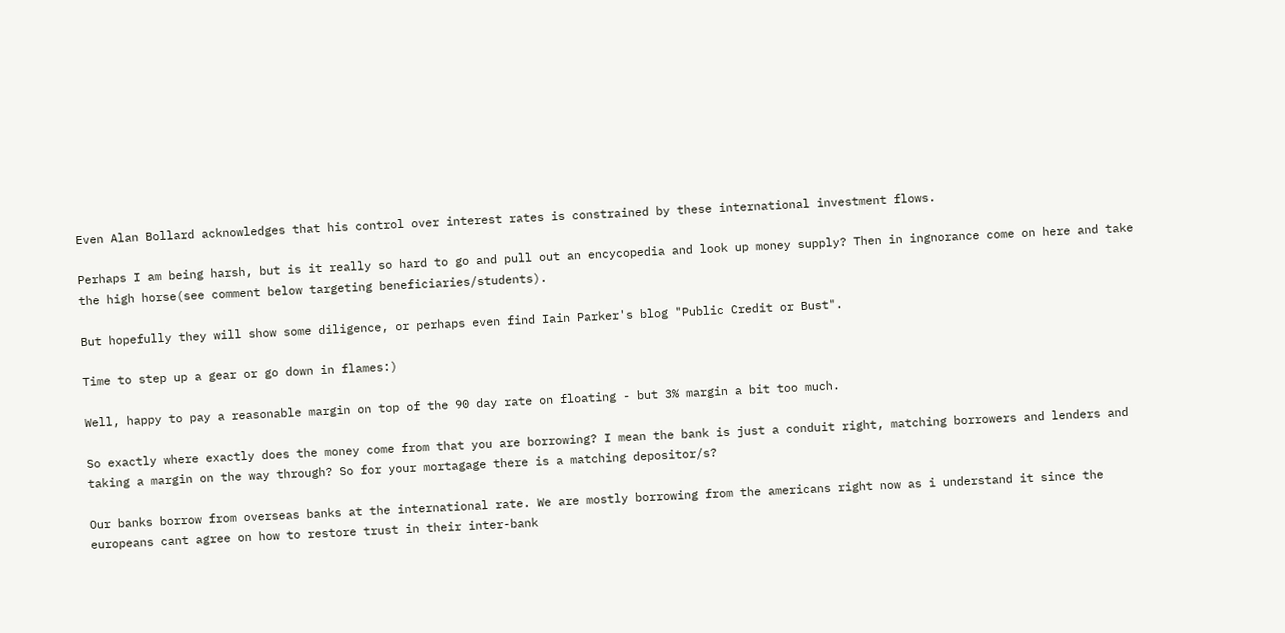Even Alan Bollard acknowledges that his control over interest rates is constrained by these international investment flows.

Perhaps I am being harsh, but is it really so hard to go and pull out an encycopedia and look up money supply? Then in ingnorance come on here and take the high horse(see comment below targeting beneficiaries/students).

But hopefully they will show some diligence, or perhaps even find Iain Parker's blog "Public Credit or Bust".

Time to step up a gear or go down in flames:)

Well, happy to pay a reasonable margin on top of the 90 day rate on floating - but 3% margin a bit too much.

So exactly where exactly does the money come from that you are borrowing? I mean the bank is just a conduit right, matching borrowers and lenders and taking a margin on the way through? So for your mortagage there is a matching depositor/s?

Our banks borrow from overseas banks at the international rate. We are mostly borrowing from the americans right now as i understand it since the europeans cant agree on how to restore trust in their inter-bank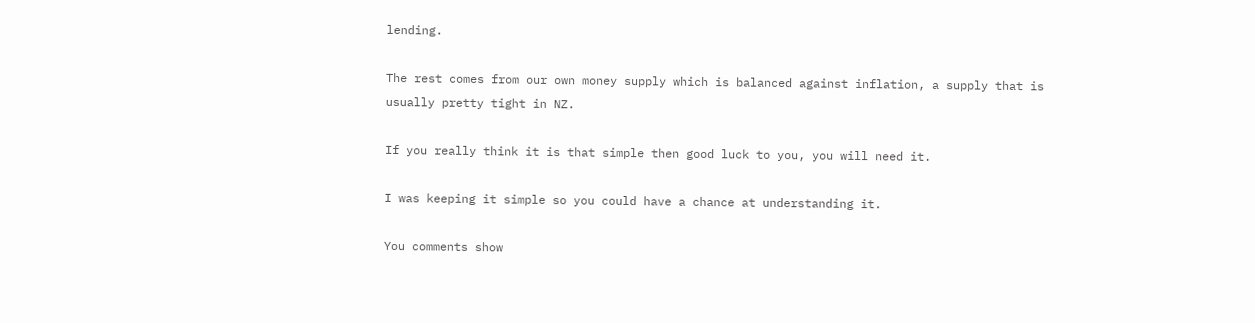lending.

The rest comes from our own money supply which is balanced against inflation, a supply that is usually pretty tight in NZ.

If you really think it is that simple then good luck to you, you will need it.

I was keeping it simple so you could have a chance at understanding it.

You comments show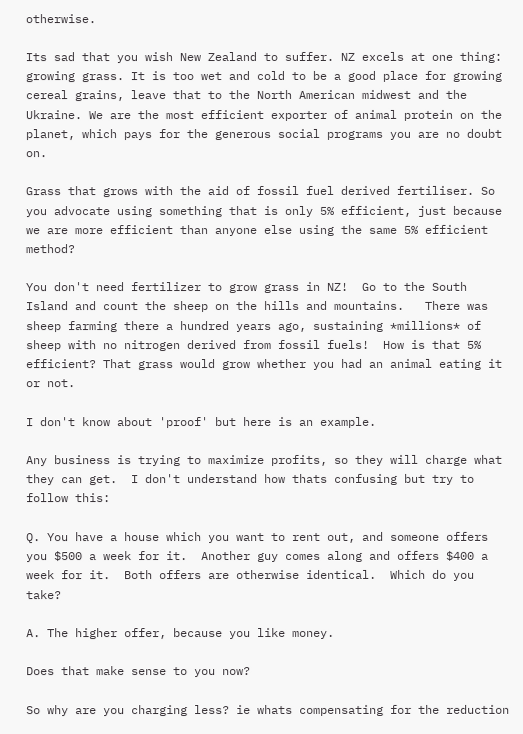otherwise.

Its sad that you wish New Zealand to suffer. NZ excels at one thing: growing grass. It is too wet and cold to be a good place for growing cereal grains, leave that to the North American midwest and the Ukraine. We are the most efficient exporter of animal protein on the planet, which pays for the generous social programs you are no doubt on.

Grass that grows with the aid of fossil fuel derived fertiliser. So you advocate using something that is only 5% efficient, just because we are more efficient than anyone else using the same 5% efficient method?

You don't need fertilizer to grow grass in NZ!  Go to the South Island and count the sheep on the hills and mountains.   There was sheep farming there a hundred years ago, sustaining *millions* of sheep with no nitrogen derived from fossil fuels!  How is that 5% efficient? That grass would grow whether you had an animal eating it or not.

I don't know about 'proof' but here is an example.

Any business is trying to maximize profits, so they will charge what they can get.  I don't understand how thats confusing but try to follow this:

Q. You have a house which you want to rent out, and someone offers you $500 a week for it.  Another guy comes along and offers $400 a week for it.  Both offers are otherwise identical.  Which do you take?

A. The higher offer, because you like money.

Does that make sense to you now?

So why are you charging less? ie whats compensating for the reduction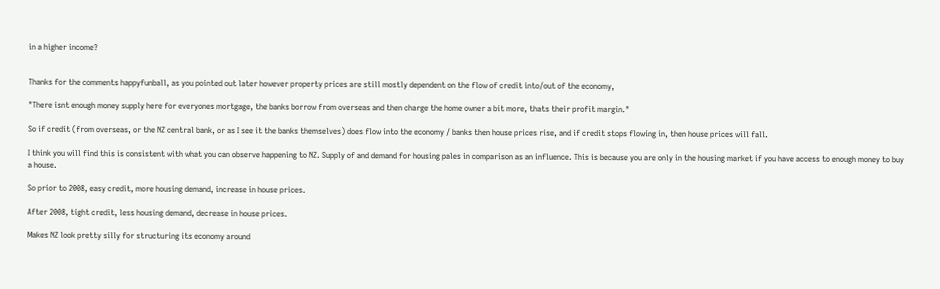in a higher income?


Thanks for the comments happyfunball, as you pointed out later however property prices are still mostly dependent on the flow of credit into/out of the economy,

"There isnt enough money supply here for everyones mortgage, the banks borrow from overseas and then charge the home owner a bit more, thats their profit margin."

So if credit (from overseas, or the NZ central bank, or as I see it the banks themselves) does flow into the economy / banks then house prices rise, and if credit stops flowing in, then house prices will fall.

I think you will find this is consistent with what you can observe happening to NZ. Supply of and demand for housing pales in comparison as an influence. This is because you are only in the housing market if you have access to enough money to buy a house.

So prior to 2008, easy credit, more housing demand, increase in house prices.

After 2008, tight credit, less housing demand, decrease in house prices.

Makes NZ look pretty silly for structuring its economy around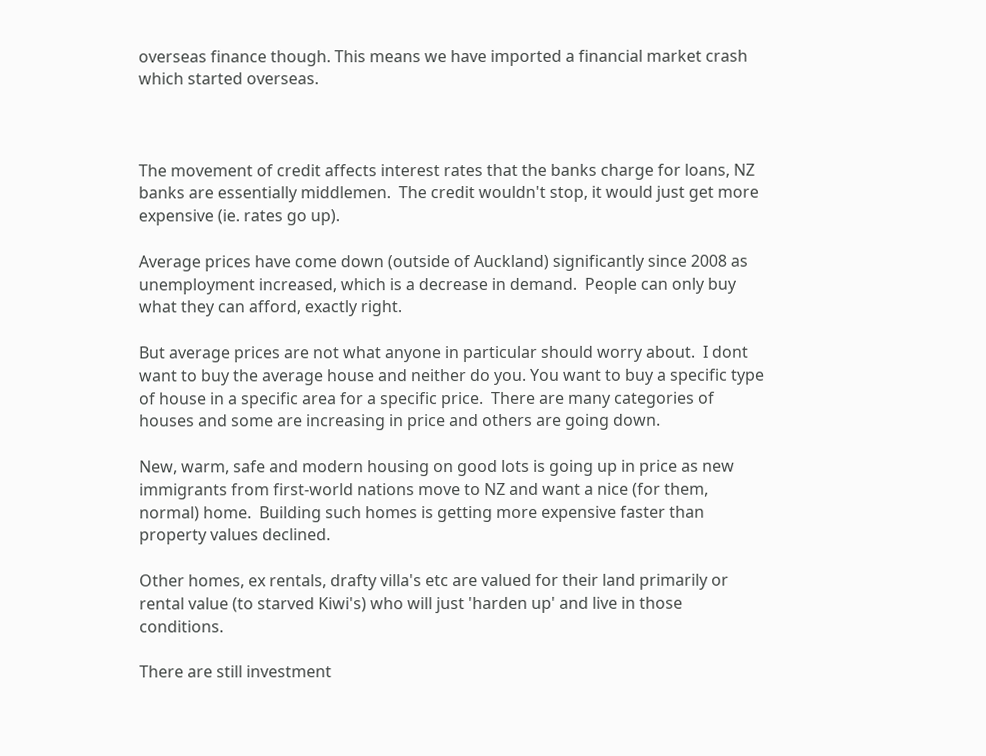overseas finance though. This means we have imported a financial market crash which started overseas.



The movement of credit affects interest rates that the banks charge for loans, NZ banks are essentially middlemen.  The credit wouldn't stop, it would just get more expensive (ie. rates go up).

Average prices have come down (outside of Auckland) significantly since 2008 as unemployment increased, which is a decrease in demand.  People can only buy what they can afford, exactly right.

But average prices are not what anyone in particular should worry about.  I dont want to buy the average house and neither do you. You want to buy a specific type of house in a specific area for a specific price.  There are many categories of houses and some are increasing in price and others are going down.

New, warm, safe and modern housing on good lots is going up in price as new immigrants from first-world nations move to NZ and want a nice (for them, normal) home.  Building such homes is getting more expensive faster than property values declined.

Other homes, ex rentals, drafty villa's etc are valued for their land primarily or rental value (to starved Kiwi's) who will just 'harden up' and live in those conditions.

There are still investment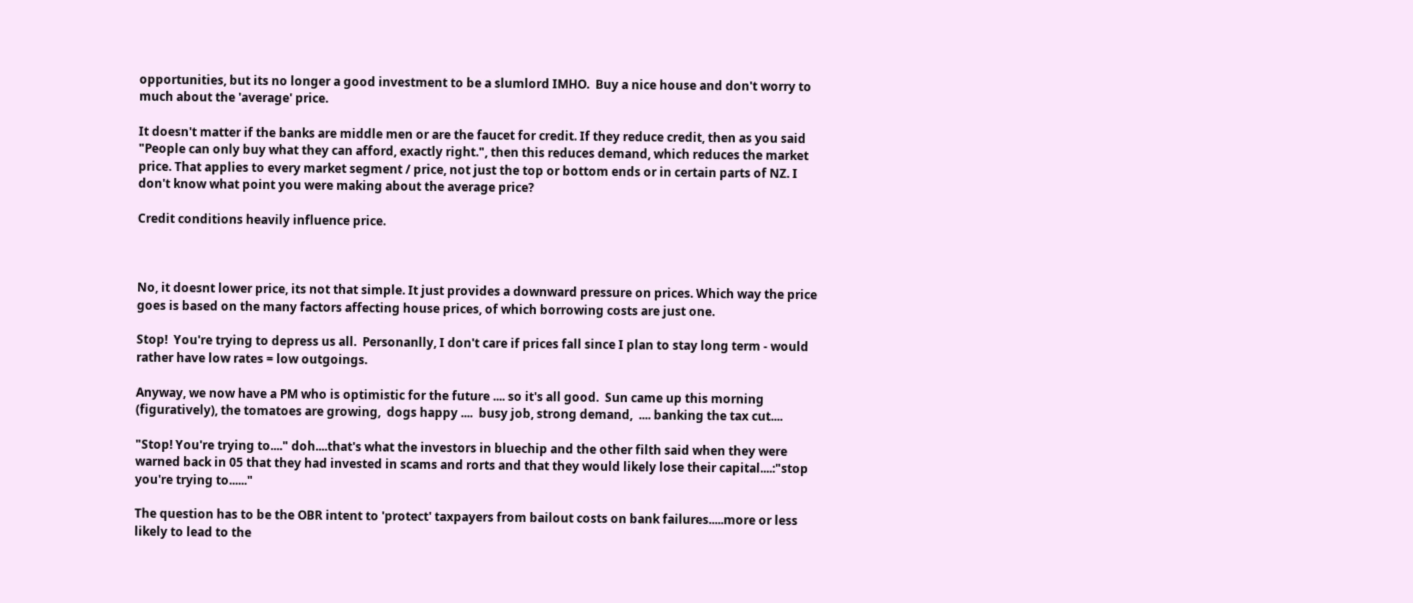opportunities, but its no longer a good investment to be a slumlord IMHO.  Buy a nice house and don't worry to much about the 'average' price.

It doesn't matter if the banks are middle men or are the faucet for credit. If they reduce credit, then as you said "People can only buy what they can afford, exactly right.", then this reduces demand, which reduces the market price. That applies to every market segment / price, not just the top or bottom ends or in certain parts of NZ. I don't know what point you were making about the average price?

Credit conditions heavily influence price.



No, it doesnt lower price, its not that simple. It just provides a downward pressure on prices. Which way the price goes is based on the many factors affecting house prices, of which borrowing costs are just one.

Stop!  You're trying to depress us all.  Personanlly, I don't care if prices fall since I plan to stay long term - would rather have low rates = low outgoings.

Anyway, we now have a PM who is optimistic for the future .... so it's all good.  Sun came up this morning (figuratively), the tomatoes are growing,  dogs happy ....  busy job, strong demand,  .... banking the tax cut....

"Stop! You're trying to...." doh....that's what the investors in bluechip and the other filth said when they were warned back in 05 that they had invested in scams and rorts and that they would likely lose their capital....:"stop   you're trying to......"

The question has to be the OBR intent to 'protect' taxpayers from bailout costs on bank failures.....more or less likely to lead to the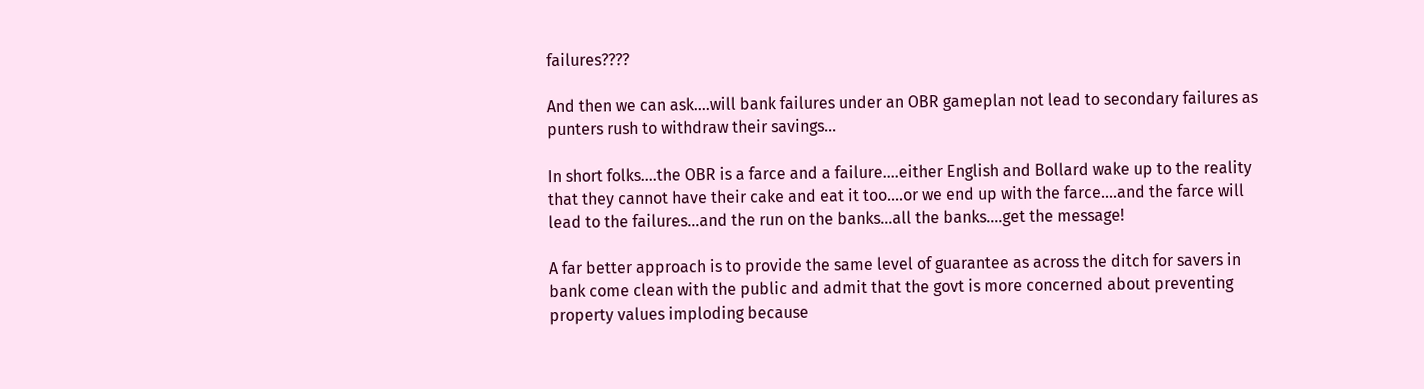failures????

And then we can ask....will bank failures under an OBR gameplan not lead to secondary failures as punters rush to withdraw their savings...

In short folks....the OBR is a farce and a failure....either English and Bollard wake up to the reality that they cannot have their cake and eat it too....or we end up with the farce....and the farce will lead to the failures...and the run on the banks...all the banks....get the message!

A far better approach is to provide the same level of guarantee as across the ditch for savers in bank come clean with the public and admit that the govt is more concerned about preventing property values imploding because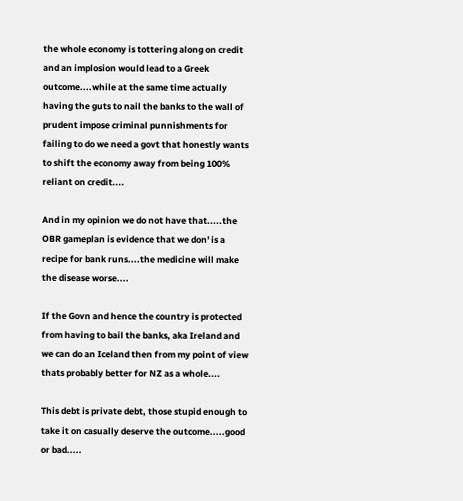the whole economy is tottering along on credit and an implosion would lead to a Greek outcome....while at the same time actually having the guts to nail the banks to the wall of prudent impose criminal punnishments for failing to do we need a govt that honestly wants to shift the economy away from being 100% reliant on credit....

And in my opinion we do not have that.....the OBR gameplan is evidence that we don' is a recipe for bank runs....the medicine will make the disease worse....

If the Govn and hence the country is protected from having to bail the banks, aka Ireland and we can do an Iceland then from my point of view thats probably better for NZ as a whole....

This debt is private debt, those stupid enough to take it on casually deserve the outcome.....good or bad.....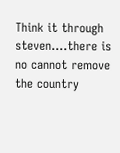Think it through steven....there is no cannot remove the country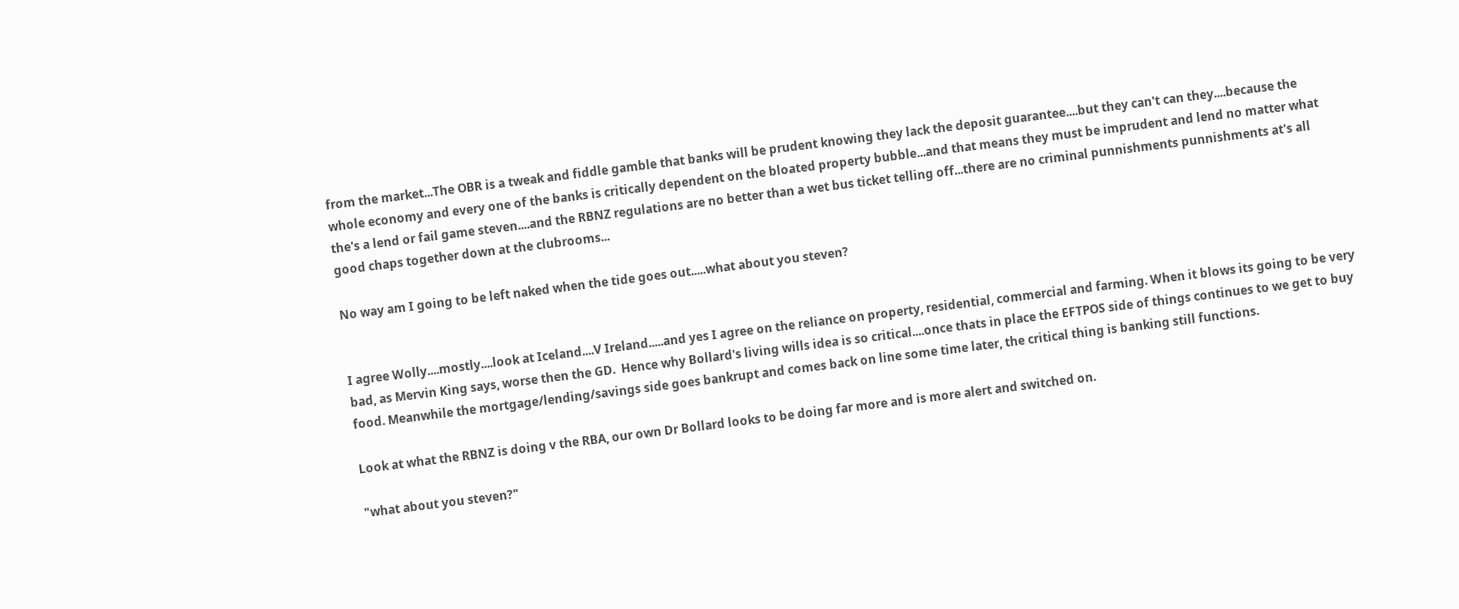from the market...The OBR is a tweak and fiddle gamble that banks will be prudent knowing they lack the deposit guarantee....but they can't can they....because the whole economy and every one of the banks is critically dependent on the bloated property bubble...and that means they must be imprudent and lend no matter what the's a lend or fail game steven....and the RBNZ regulations are no better than a wet bus ticket telling off...there are no criminal punnishments punnishments at's all good chaps together down at the clubrooms...

No way am I going to be left naked when the tide goes out.....what about you steven?


I agree Wolly....mostly....look at Iceland....V Ireland.....and yes I agree on the reliance on property, residential, commercial and farming. When it blows its going to be very bad, as Mervin King says, worse then the GD.  Hence why Bollard's living wills idea is so critical....once thats in place the EFTPOS side of things continues to we get to buy food. Meanwhile the mortgage/lending/savings side goes bankrupt and comes back on line some time later, the critical thing is banking still functions.

Look at what the RBNZ is doing v the RBA, our own Dr Bollard looks to be doing far more and is more alert and switched on.

"what about you steven?"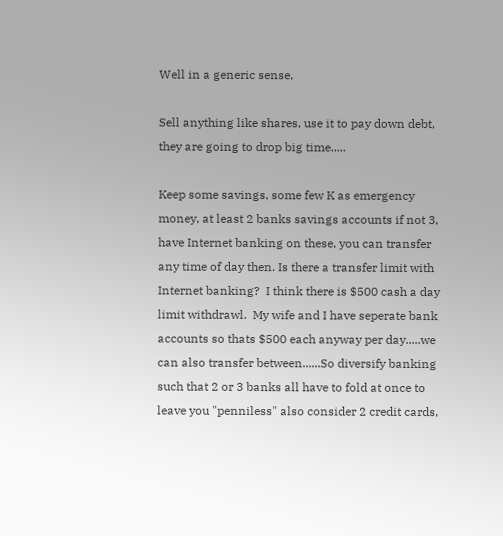Well in a generic sense,

Sell anything like shares, use it to pay down debt, they are going to drop big time.....

Keep some savings, some few K as emergency money, at least 2 banks savings accounts if not 3, have Internet banking on these, you can transfer any time of day then. Is there a transfer limit with Internet banking?  I think there is $500 cash a day limit withdrawl.  My wife and I have seperate bank accounts so thats $500 each anyway per day.....we can also transfer between......So diversify banking such that 2 or 3 banks all have to fold at once to leave you "penniless" also consider 2 credit cards,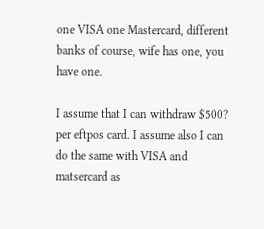one VISA one Mastercard, different banks of course, wife has one, you have one.

I assume that I can withdraw $500? per eftpos card. I assume also I can do the same with VISA and matsercard as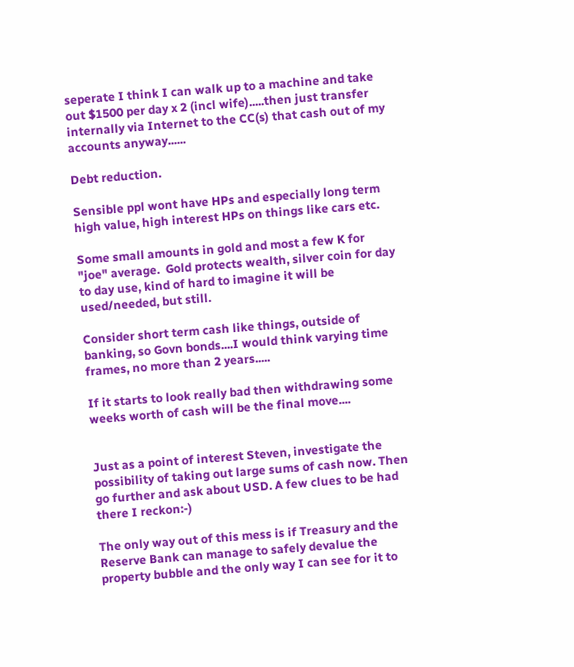seperate I think I can walk up to a machine and take out $1500 per day x 2 (incl wife).....then just transfer internally via Internet to the CC(s) that cash out of my accounts anyway......

Debt reduction.

Sensible ppl wont have HPs and especially long term high value, high interest HPs on things like cars etc.

Some small amounts in gold and most a few K for "joe" average.  Gold protects wealth, silver coin for day to day use, kind of hard to imagine it will be used/needed, but still.

Consider short term cash like things, outside of banking, so Govn bonds....I would think varying time frames, no more than 2 years.....

If it starts to look really bad then withdrawing some weeks worth of cash will be the final move....


Just as a point of interest Steven, investigate the possibility of taking out large sums of cash now. Then go further and ask about USD. A few clues to be had there I reckon:-)

The only way out of this mess is if Treasury and the Reserve Bank can manage to safely devalue the property bubble and the only way I can see for it to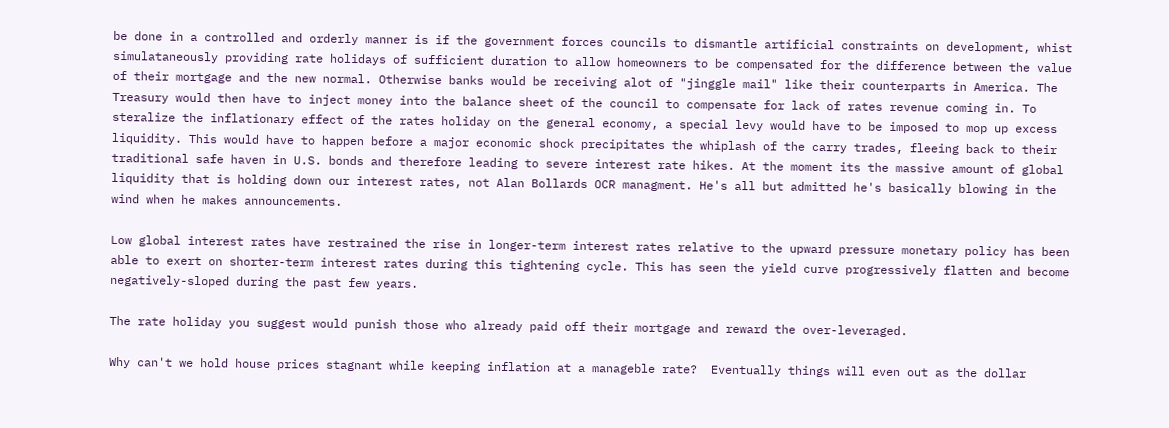be done in a controlled and orderly manner is if the government forces councils to dismantle artificial constraints on development, whist simulataneously providing rate holidays of sufficient duration to allow homeowners to be compensated for the difference between the value of their mortgage and the new normal. Otherwise banks would be receiving alot of "jinggle mail" like their counterparts in America. The Treasury would then have to inject money into the balance sheet of the council to compensate for lack of rates revenue coming in. To steralize the inflationary effect of the rates holiday on the general economy, a special levy would have to be imposed to mop up excess liquidity. This would have to happen before a major economic shock precipitates the whiplash of the carry trades, fleeing back to their traditional safe haven in U.S. bonds and therefore leading to severe interest rate hikes. At the moment its the massive amount of global liquidity that is holding down our interest rates, not Alan Bollards OCR managment. He's all but admitted he's basically blowing in the wind when he makes announcements.

Low global interest rates have restrained the rise in longer-term interest rates relative to the upward pressure monetary policy has been able to exert on shorter-term interest rates during this tightening cycle. This has seen the yield curve progressively flatten and become negatively-sloped during the past few years.

The rate holiday you suggest would punish those who already paid off their mortgage and reward the over-leveraged.

Why can't we hold house prices stagnant while keeping inflation at a manageble rate?  Eventually things will even out as the dollar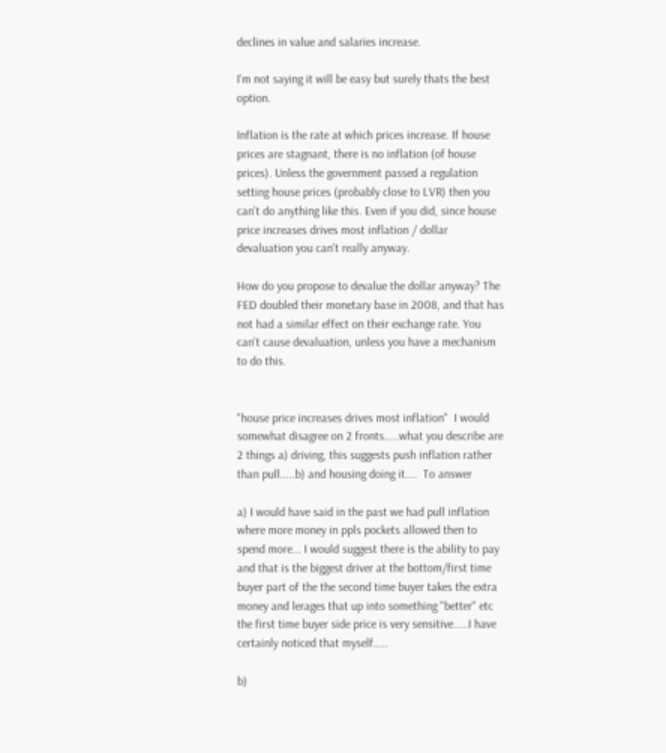declines in value and salaries increase.

I'm not saying it will be easy but surely thats the best option.

Inflation is the rate at which prices increase. If house prices are stagnant, there is no inflation (of house prices). Unless the government passed a regulation setting house prices (probably close to LVR) then you can't do anything like this. Even if you did, since house price increases drives most inflation / dollar devaluation you can't really anyway.

How do you propose to devalue the dollar anyway? The FED doubled their monetary base in 2008, and that has not had a similar effect on their exchange rate. You can't cause devaluation, unless you have a mechanism to do this.


"house price increases drives most inflation"  I would somewhat disagree on 2 fronts.....what you describe are 2 things a) driving, this suggests push inflation rather than pull.....b) and housing doing it....  To answer

a) I would have said in the past we had pull inflation where more money in ppls pockets allowed then to spend more... I would suggest there is the ability to pay and that is the biggest driver at the bottom/first time buyer part of the the second time buyer takes the extra money and lerages that up into something "better" etc the first time buyer side price is very sensitive.....I have certainly noticed that myself.....

b)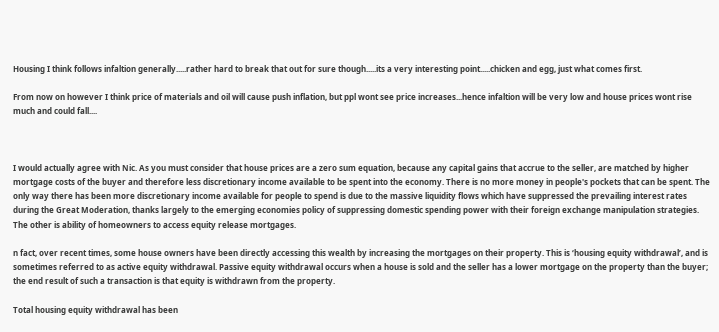Housing I think follows infaltion generally.....rather hard to break that out for sure though.....its a very interesting point.....chicken and egg, just what comes first.

From now on however I think price of materials and oil will cause push inflation, but ppl wont see price increases...hence infaltion will be very low and house prices wont rise much and could fall....



I would actually agree with Nic. As you must consider that house prices are a zero sum equation, because any capital gains that accrue to the seller, are matched by higher mortgage costs of the buyer and therefore less discretionary income available to be spent into the economy. There is no more money in people's pockets that can be spent. The only way there has been more discretionary income available for people to spend is due to the massive liquidity flows which have suppressed the prevailing interest rates during the Great Moderation, thanks largely to the emerging economies policy of suppressing domestic spending power with their foreign exchange manipulation strategies. The other is ability of homeowners to access equity release mortgages.

n fact, over recent times, some house owners have been directly accessing this wealth by increasing the mortgages on their property. This is ‘housing equity withdrawal’, and is sometimes referred to as active equity withdrawal. Passive equity withdrawal occurs when a house is sold and the seller has a lower mortgage on the property than the buyer; the end result of such a transaction is that equity is withdrawn from the property.

Total housing equity withdrawal has been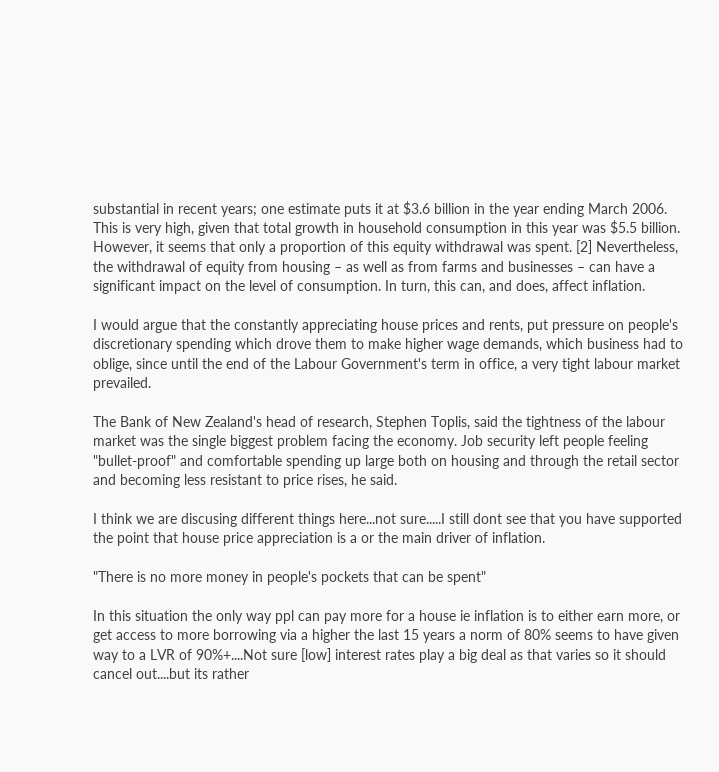substantial in recent years; one estimate puts it at $3.6 billion in the year ending March 2006. This is very high, given that total growth in household consumption in this year was $5.5 billion. However, it seems that only a proportion of this equity withdrawal was spent. [2] Nevertheless, the withdrawal of equity from housing – as well as from farms and businesses – can have a significant impact on the level of consumption. In turn, this can, and does, affect inflation.

I would argue that the constantly appreciating house prices and rents, put pressure on people's discretionary spending which drove them to make higher wage demands, which business had to oblige, since until the end of the Labour Government's term in office, a very tight labour market prevailed.

The Bank of New Zealand's head of research, Stephen Toplis, said the tightness of the labour market was the single biggest problem facing the economy. Job security left people feeling "bullet-proof" and comfortable spending up large both on housing and through the retail sector and becoming less resistant to price rises, he said.

I think we are discusing different things here...not sure.....I still dont see that you have supported the point that house price appreciation is a or the main driver of inflation.

"There is no more money in people's pockets that can be spent"

In this situation the only way ppl can pay more for a house ie inflation is to either earn more, or get access to more borrowing via a higher the last 15 years a norm of 80% seems to have given way to a LVR of 90%+....Not sure [low] interest rates play a big deal as that varies so it should cancel out....but its rather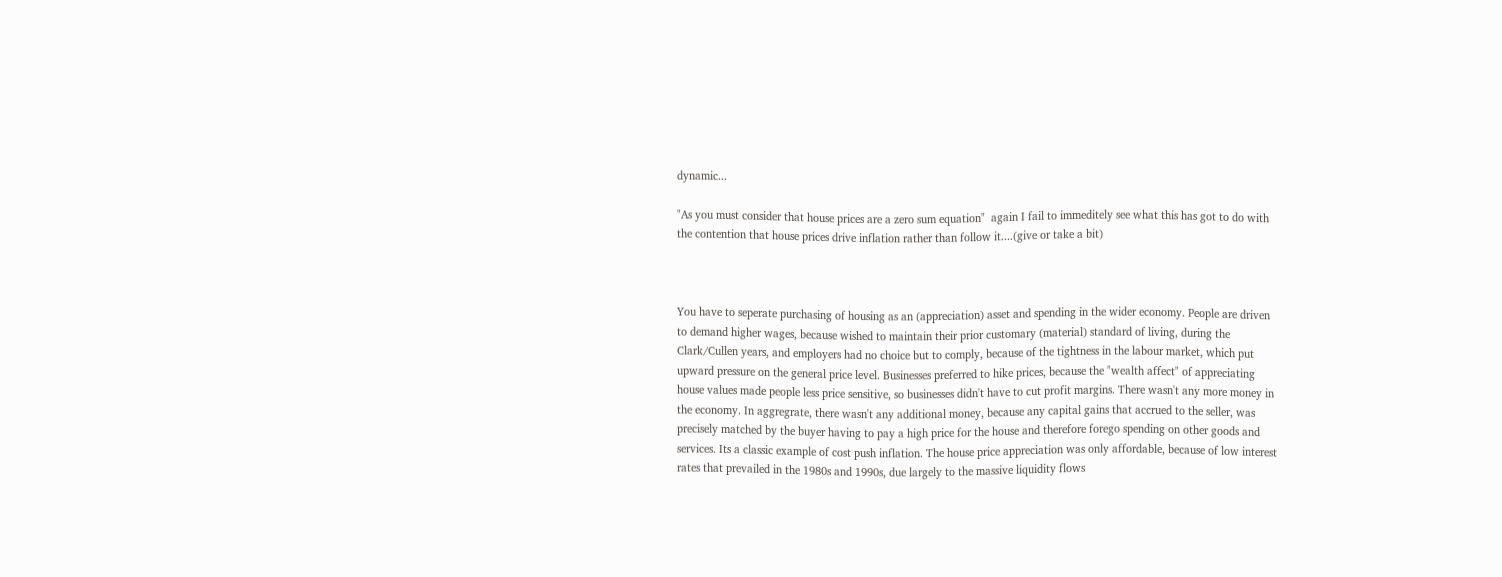dynamic...

"As you must consider that house prices are a zero sum equation"  again I fail to immeditely see what this has got to do with the contention that house prices drive inflation rather than follow it....(give or take a bit)



You have to seperate purchasing of housing as an (appreciation) asset and spending in the wider economy. People are driven to demand higher wages, because wished to maintain their prior customary (material) standard of living, during the Clark/Cullen years, and employers had no choice but to comply, because of the tightness in the labour market, which put upward pressure on the general price level. Businesses preferred to hike prices, because the "wealth affect" of appreciating house values made people less price sensitive, so businesses didn't have to cut profit margins. There wasn't any more money in the economy. In aggregrate, there wasn't any additional money, because any capital gains that accrued to the seller, was precisely matched by the buyer having to pay a high price for the house and therefore forego spending on other goods and services. Its a classic example of cost push inflation. The house price appreciation was only affordable, because of low interest rates that prevailed in the 1980s and 1990s, due largely to the massive liquidity flows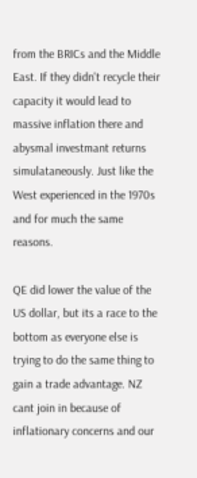from the BRICs and the Middle East. If they didn't recycle their capacity it would lead to massive inflation there and abysmal investmant returns simulataneously. Just like the West experienced in the 1970s and for much the same reasons.

QE did lower the value of the US dollar, but its a race to the bottom as everyone else is trying to do the same thing to gain a trade advantage. NZ cant join in because of inflationary concerns and our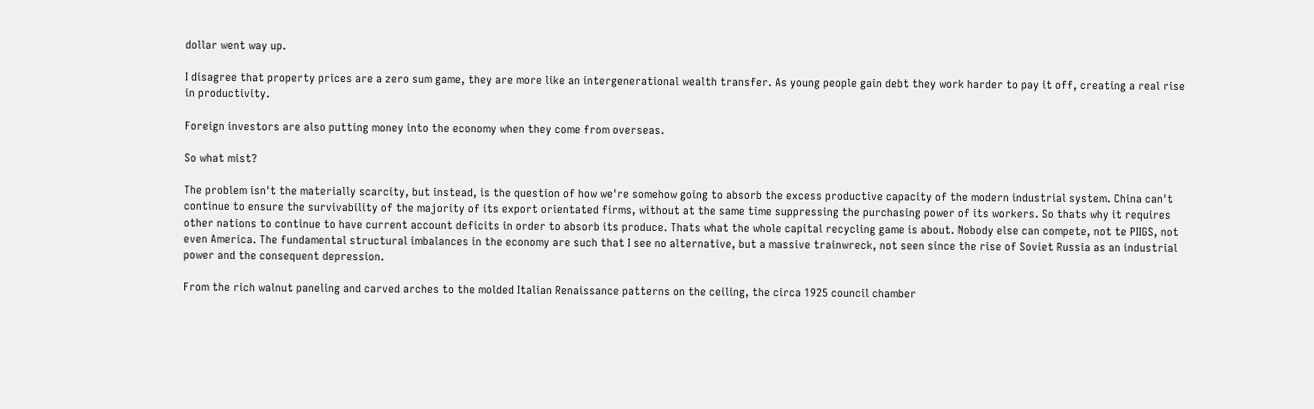dollar went way up.

I disagree that property prices are a zero sum game, they are more like an intergenerational wealth transfer. As young people gain debt they work harder to pay it off, creating a real rise in productivity.

Foreign investors are also putting money into the economy when they come from overseas.

So what mist?

The problem isn't the materially scarcity, but instead, is the question of how we're somehow going to absorb the excess productive capacity of the modern industrial system. China can't continue to ensure the survivability of the majority of its export orientated firms, without at the same time suppressing the purchasing power of its workers. So thats why it requires other nations to continue to have current account deficits in order to absorb its produce. Thats what the whole capital recycling game is about. Nobody else can compete, not te PIIGS, not even America. The fundamental structural imbalances in the economy are such that I see no alternative, but a massive trainwreck, not seen since the rise of Soviet Russia as an industrial power and the consequent depression.

From the rich walnut paneling and carved arches to the molded Italian Renaissance patterns on the ceiling, the circa 1925 council chamber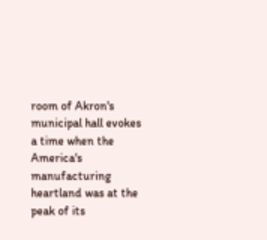room of Akron's municipal hall evokes a time when the America's manufacturing heartland was at the peak of its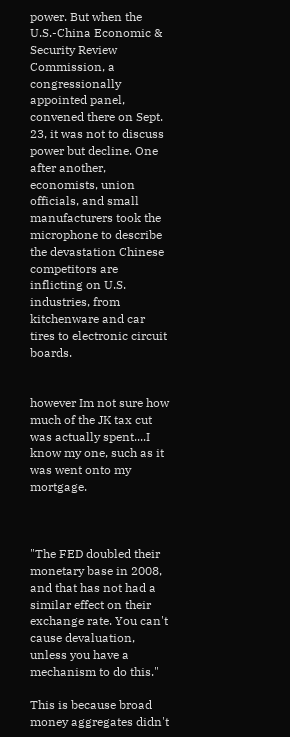power. But when the U.S.-China Economic & Security Review Commission, a congressionally appointed panel, convened there on Sept. 23, it was not to discuss power but decline. One after another, economists, union officials, and small manufacturers took the microphone to describe the devastation Chinese competitors are inflicting on U.S. industries, from kitchenware and car tires to electronic circuit boards.


however Im not sure how much of the JK tax cut was actually spent....I know my one, such as it was went onto my mortgage.



"The FED doubled their monetary base in 2008, and that has not had a similar effect on their exchange rate. You can't cause devaluation, unless you have a mechanism to do this."

This is because broad money aggregates didn't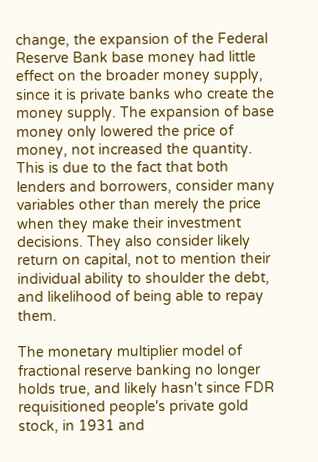change, the expansion of the Federal Reserve Bank base money had little effect on the broader money supply, since it is private banks who create the money supply. The expansion of base money only lowered the price of money, not increased the quantity. This is due to the fact that both lenders and borrowers, consider many variables other than merely the price when they make their investment decisions. They also consider likely return on capital, not to mention their individual ability to shoulder the debt, and likelihood of being able to repay them.

The monetary multiplier model of fractional reserve banking no longer holds true, and likely hasn't since FDR requisitioned people's private gold stock, in 1931 and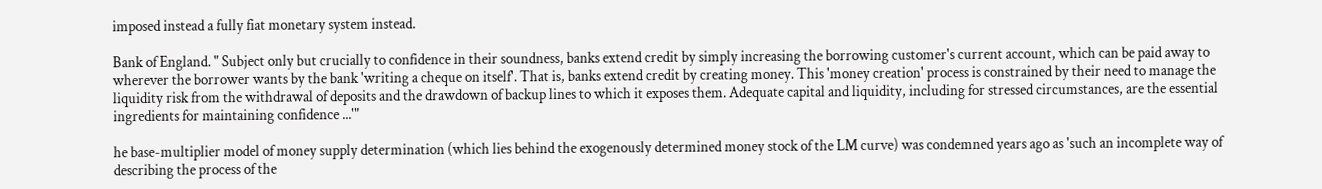imposed instead a fully fiat monetary system instead.

Bank of England. " Subject only but crucially to confidence in their soundness, banks extend credit by simply increasing the borrowing customer's current account, which can be paid away to wherever the borrower wants by the bank 'writing a cheque on itself'. That is, banks extend credit by creating money. This 'money creation' process is constrained by their need to manage the liquidity risk from the withdrawal of deposits and the drawdown of backup lines to which it exposes them. Adequate capital and liquidity, including for stressed circumstances, are the essential ingredients for maintaining confidence ...'"

he base-multiplier model of money supply determination (which lies behind the exogenously determined money stock of the LM curve) was condemned years ago as 'such an incomplete way of describing the process of the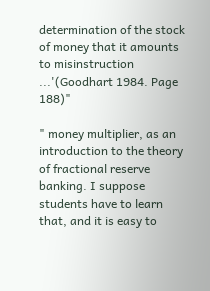determination of the stock of money that it amounts to misinstruction ...'(Goodhart 1984. Page 188)"

" money multiplier, as an introduction to the theory of fractional reserve banking. I suppose students have to learn that, and it is easy to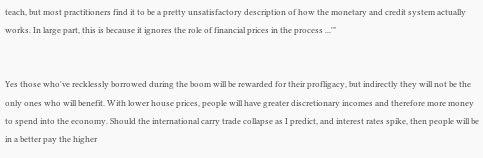teach, but most practitioners find it to be a pretty unsatisfactory description of how the monetary and credit system actually works. In large part, this is because it ignores the role of financial prices in the process ...'"


Yes those who've recklessly borrowed during the boom will be rewarded for their profligacy, but indirectly they will not be the only ones who will benefit. With lower house prices, people will have greater discretionary incomes and therefore more money to spend into the economy. Should the international carry trade collapse as I predict, and interest rates spike, then people will be in a better pay the higher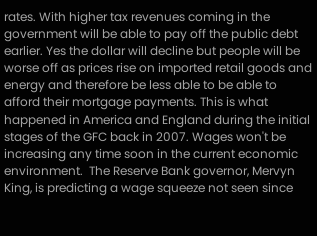rates. With higher tax revenues coming in the government will be able to pay off the public debt earlier. Yes the dollar will decline but people will be worse off as prices rise on imported retail goods and energy and therefore be less able to be able to afford their mortgage payments. This is what happened in America and England during the initial stages of the GFC back in 2007. Wages won't be increasing any time soon in the current economic environment.  The Reserve Bank governor, Mervyn King, is predicting a wage squeeze not seen since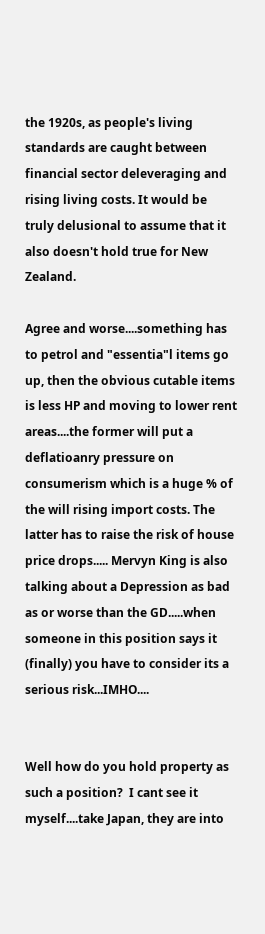the 1920s, as people's living standards are caught between financial sector deleveraging and rising living costs. It would be truly delusional to assume that it also doesn't hold true for New Zealand.

Agree and worse....something has to petrol and "essentia"l items go up, then the obvious cutable items is less HP and moving to lower rent areas....the former will put a deflatioanry pressure on consumerism which is a huge % of the will rising import costs. The latter has to raise the risk of house price drops..... Mervyn King is also talking about a Depression as bad as or worse than the GD.....when someone in this position says it (finally) you have to consider its a serious risk...IMHO....


Well how do you hold property as such a position?  I cant see it myself....take Japan, they are into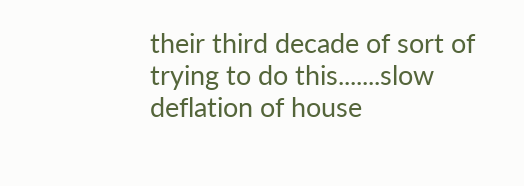their third decade of sort of trying to do this.......slow deflation of house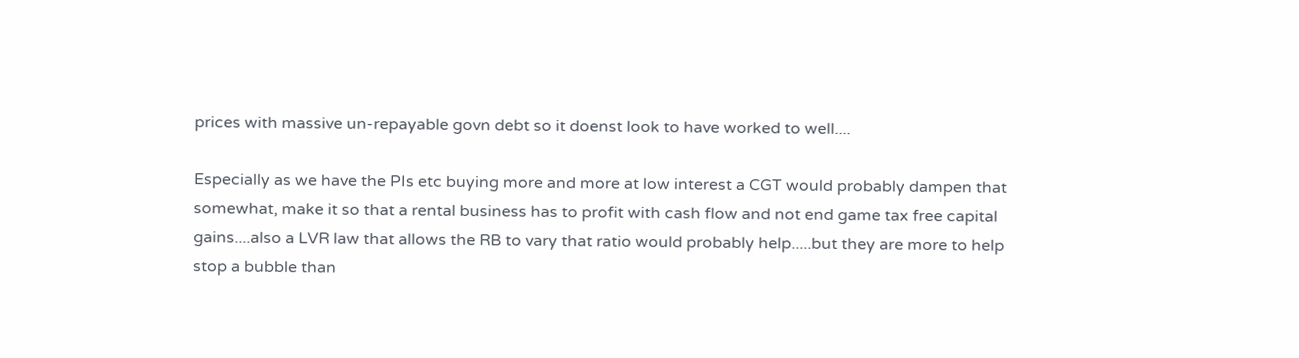prices with massive un-repayable govn debt so it doenst look to have worked to well....

Especially as we have the PIs etc buying more and more at low interest a CGT would probably dampen that somewhat, make it so that a rental business has to profit with cash flow and not end game tax free capital gains....also a LVR law that allows the RB to vary that ratio would probably help.....but they are more to help stop a bubble than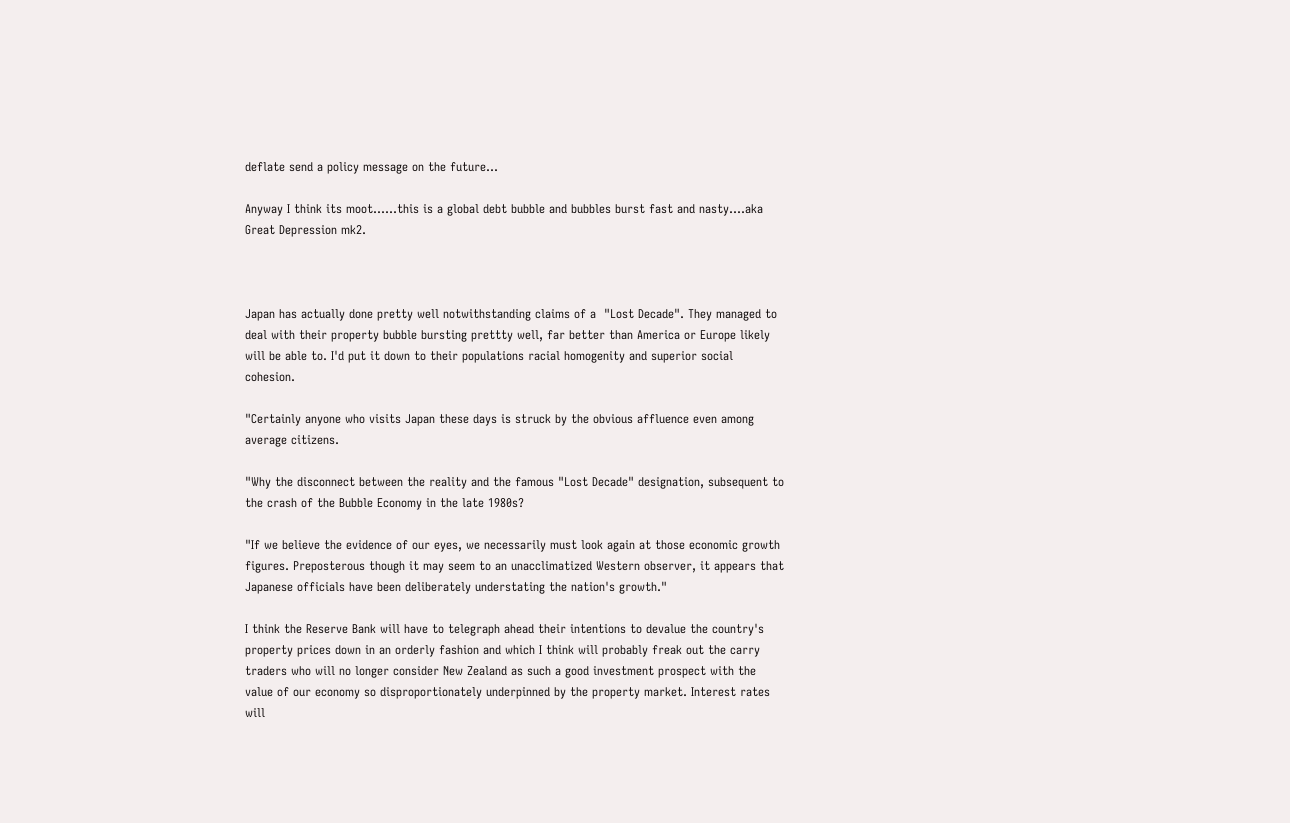deflate send a policy message on the future...

Anyway I think its moot......this is a global debt bubble and bubbles burst fast and nasty....aka Great Depression mk2.



Japan has actually done pretty well notwithstanding claims of a  "Lost Decade". They managed to deal with their property bubble bursting prettty well, far better than America or Europe likely will be able to. I'd put it down to their populations racial homogenity and superior social cohesion.

"Certainly anyone who visits Japan these days is struck by the obvious affluence even among average citizens.

"Why the disconnect between the reality and the famous "Lost Decade" designation, subsequent to the crash of the Bubble Economy in the late 1980s?

"If we believe the evidence of our eyes, we necessarily must look again at those economic growth figures. Preposterous though it may seem to an unacclimatized Western observer, it appears that Japanese officials have been deliberately understating the nation's growth."

I think the Reserve Bank will have to telegraph ahead their intentions to devalue the country's property prices down in an orderly fashion and which I think will probably freak out the carry traders who will no longer consider New Zealand as such a good investment prospect with the value of our economy so disproportionately underpinned by the property market. Interest rates will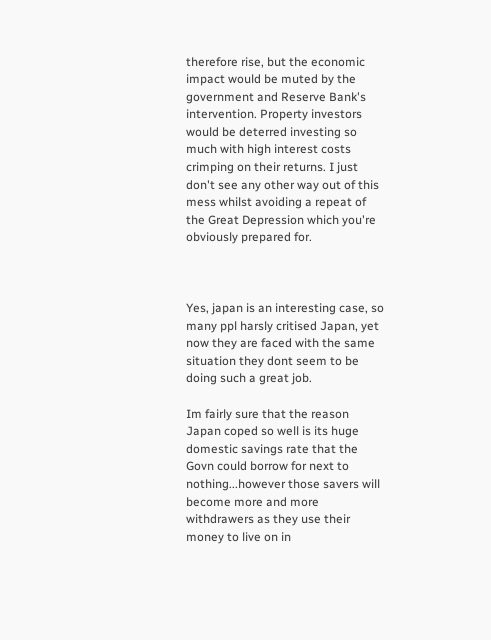therefore rise, but the economic impact would be muted by the government and Reserve Bank's intervention. Property investors would be deterred investing so much with high interest costs crimping on their returns. I just don't see any other way out of this mess whilst avoiding a repeat of the Great Depression which you're obviously prepared for.



Yes, japan is an interesting case, so many ppl harsly critised Japan, yet now they are faced with the same situation they dont seem to be doing such a great job.

Im fairly sure that the reason Japan coped so well is its huge domestic savings rate that the Govn could borrow for next to nothing...however those savers will become more and more withdrawers as they use their money to live on in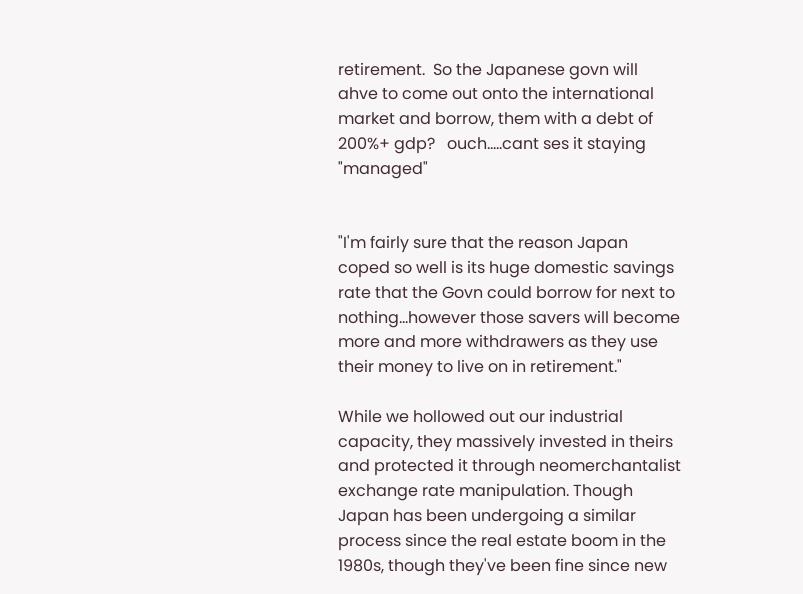retirement.  So the Japanese govn will ahve to come out onto the international market and borrow, them with a debt of 200%+ gdp?   ouch.....cant ses it staying "managed"


"I'm fairly sure that the reason Japan coped so well is its huge domestic savings rate that the Govn could borrow for next to nothing...however those savers will become more and more withdrawers as they use their money to live on in retirement."

While we hollowed out our industrial capacity, they massively invested in theirs and protected it through neomerchantalist exchange rate manipulation. Though Japan has been undergoing a similar process since the real estate boom in the 1980s, though they've been fine since new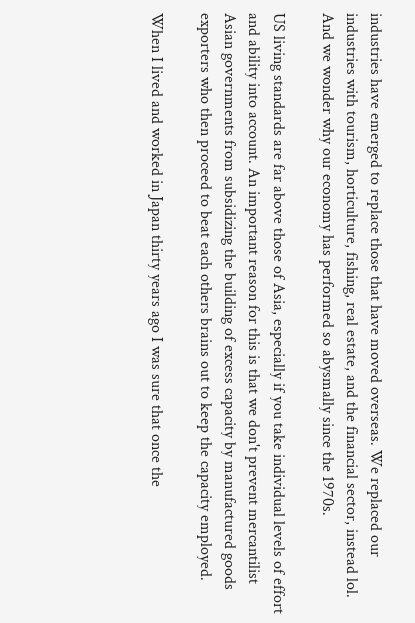industries have emerged to replace those that have moved overseas. We replaced our industries with tourism, horticulture, fishing, real estate, and the financial sector, instead lol. And we wonder why our economy has performed so abysmally since the 1970s.

US living standards are far above those of Asia, especially if you take individual levels of effort and ability into account. An important reason for this is that we don't prevent mercantilist Asian governments from subsidizing the building of excess capacity by manufactured goods exporters who then proceed to beat each others brains out to keep the capacity employed.

When I lived and worked in Japan thirty years ago I was sure that once the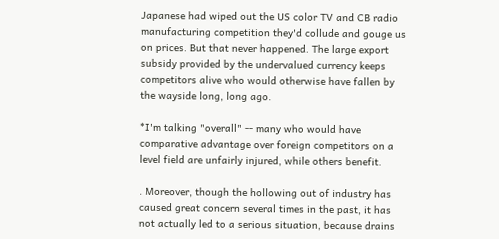Japanese had wiped out the US color TV and CB radio manufacturing competition they'd collude and gouge us on prices. But that never happened. The large export subsidy provided by the undervalued currency keeps competitors alive who would otherwise have fallen by the wayside long, long ago.

*I'm talking "overall" -- many who would have comparative advantage over foreign competitors on a level field are unfairly injured, while others benefit.

. Moreover, though the hollowing out of industry has caused great concern several times in the past, it has not actually led to a serious situation, because drains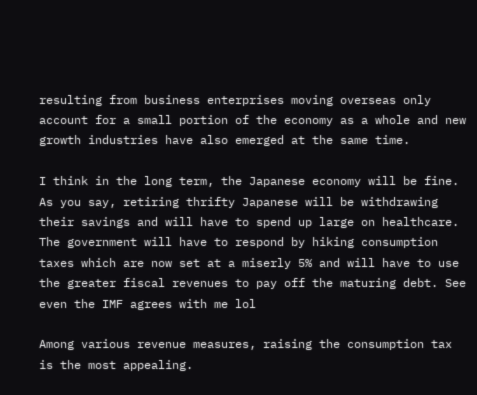resulting from business enterprises moving overseas only account for a small portion of the economy as a whole and new growth industries have also emerged at the same time.

I think in the long term, the Japanese economy will be fine. As you say, retiring thrifty Japanese will be withdrawing their savings and will have to spend up large on healthcare. The government will have to respond by hiking consumption taxes which are now set at a miserly 5% and will have to use the greater fiscal revenues to pay off the maturing debt. See even the IMF agrees with me lol

Among various revenue measures, raising the consumption tax is the most appealing.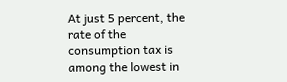At just 5 percent, the rate of the consumption tax is among the lowest in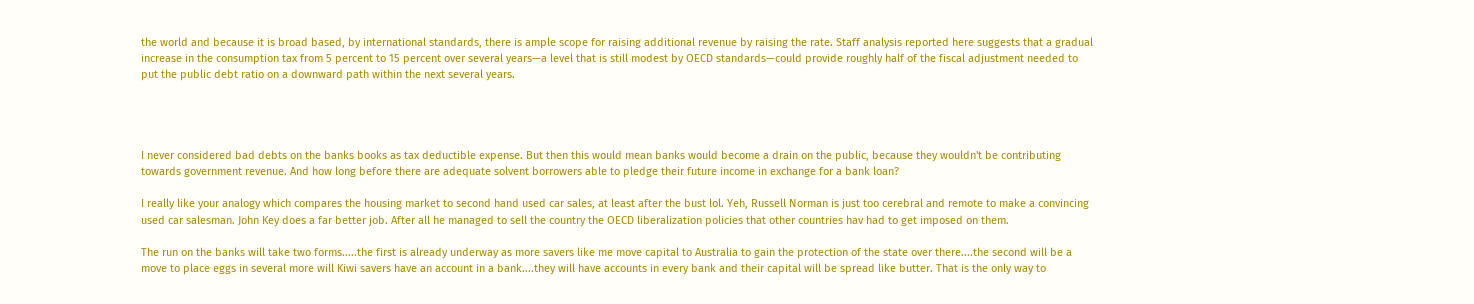the world and because it is broad based, by international standards, there is ample scope for raising additional revenue by raising the rate. Staff analysis reported here suggests that a gradual increase in the consumption tax from 5 percent to 15 percent over several years—a level that is still modest by OECD standards—could provide roughly half of the fiscal adjustment needed to put the public debt ratio on a downward path within the next several years.




I never considered bad debts on the banks books as tax deductible expense. But then this would mean banks would become a drain on the public, because they wouldn't be contributing towards government revenue. And how long before there are adequate solvent borrowers able to pledge their future income in exchange for a bank loan?

I really like your analogy which compares the housing market to second hand used car sales, at least after the bust lol. Yeh, Russell Norman is just too cerebral and remote to make a convincing used car salesman. John Key does a far better job. After all he managed to sell the country the OECD liberalization policies that other countries hav had to get imposed on them.

The run on the banks will take two forms.....the first is already underway as more savers like me move capital to Australia to gain the protection of the state over there....the second will be a move to place eggs in several more will Kiwi savers have an account in a bank....they will have accounts in every bank and their capital will be spread like butter. That is the only way to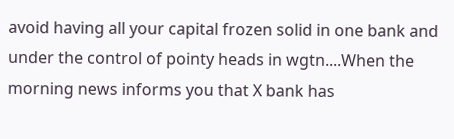avoid having all your capital frozen solid in one bank and under the control of pointy heads in wgtn....When the morning news informs you that X bank has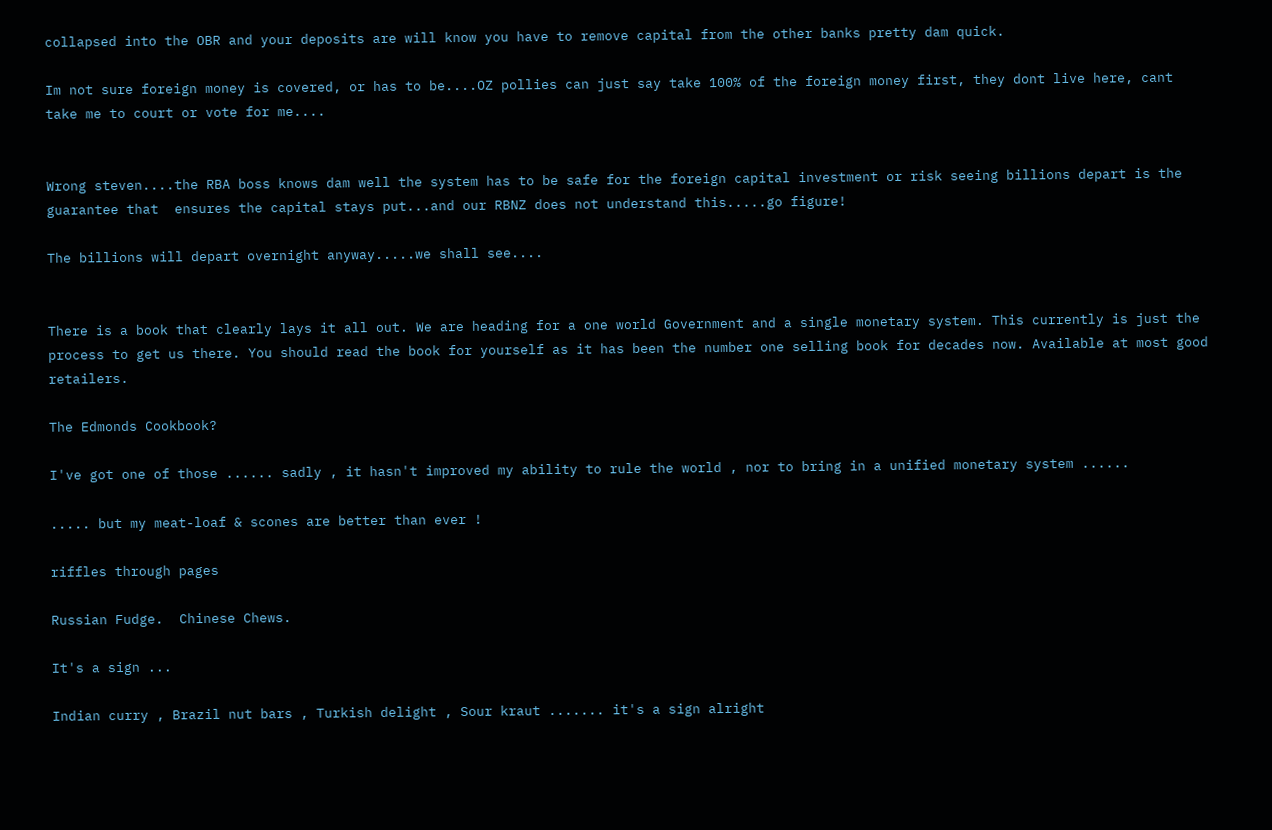collapsed into the OBR and your deposits are will know you have to remove capital from the other banks pretty dam quick.

Im not sure foreign money is covered, or has to be....OZ pollies can just say take 100% of the foreign money first, they dont live here, cant take me to court or vote for me....


Wrong steven....the RBA boss knows dam well the system has to be safe for the foreign capital investment or risk seeing billions depart is the guarantee that  ensures the capital stays put...and our RBNZ does not understand this.....go figure!

The billions will depart overnight anyway.....we shall see....


There is a book that clearly lays it all out. We are heading for a one world Government and a single monetary system. This currently is just the process to get us there. You should read the book for yourself as it has been the number one selling book for decades now. Available at most good retailers.

The Edmonds Cookbook?

I've got one of those ...... sadly , it hasn't improved my ability to rule the world , nor to bring in a unified monetary system ......

..... but my meat-loaf & scones are better than ever !

riffles through pages

Russian Fudge.  Chinese Chews.

It's a sign ...

Indian curry , Brazil nut bars , Turkish delight , Sour kraut ....... it's a sign alright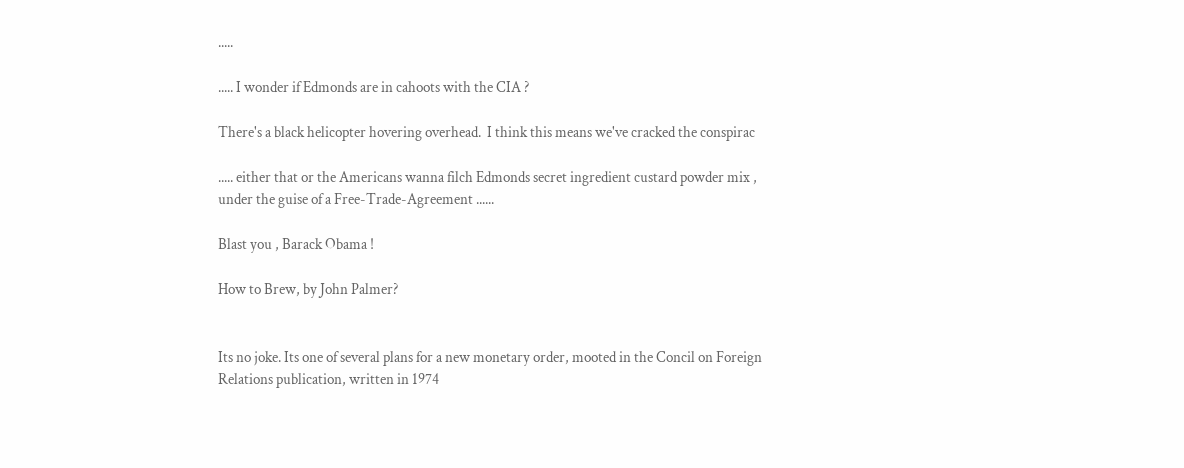.....

..... I wonder if Edmonds are in cahoots with the CIA ?

There's a black helicopter hovering overhead.  I think this means we've cracked the conspirac

..... either that or the Americans wanna filch Edmonds secret ingredient custard powder mix , under the guise of a Free-Trade-Agreement ......

Blast you , Barack Obama !

How to Brew, by John Palmer?


Its no joke. Its one of several plans for a new monetary order, mooted in the Concil on Foreign Relations publication, written in 1974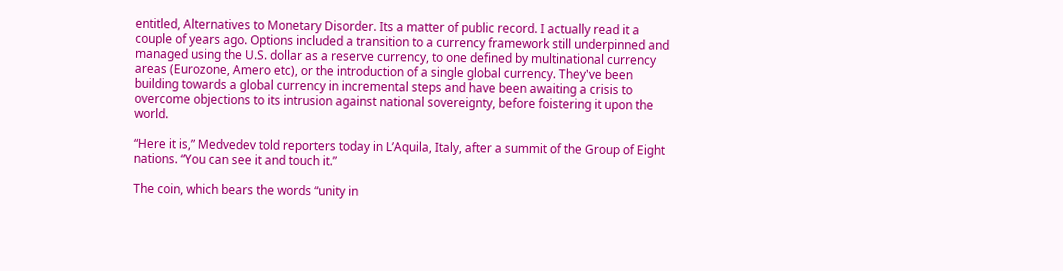entitled, Alternatives to Monetary Disorder. Its a matter of public record. I actually read it a couple of years ago. Options included a transition to a currency framework still underpinned and managed using the U.S. dollar as a reserve currency, to one defined by multinational currency areas (Eurozone, Amero etc), or the introduction of a single global currency. They've been building towards a global currency in incremental steps and have been awaiting a crisis to overcome objections to its intrusion against national sovereignty, before foistering it upon the world.

“Here it is,” Medvedev told reporters today in L’Aquila, Italy, after a summit of the Group of Eight nations. “You can see it and touch it.”

The coin, which bears the words “unity in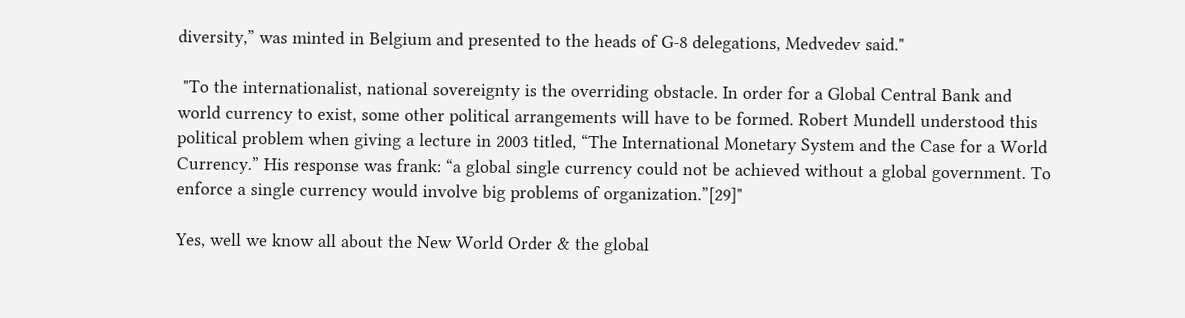diversity,” was minted in Belgium and presented to the heads of G-8 delegations, Medvedev said."

 "To the internationalist, national sovereignty is the overriding obstacle. In order for a Global Central Bank and world currency to exist, some other political arrangements will have to be formed. Robert Mundell understood this political problem when giving a lecture in 2003 titled, “The International Monetary System and the Case for a World Currency.” His response was frank: “a global single currency could not be achieved without a global government. To enforce a single currency would involve big problems of organization.”[29]"

Yes, well we know all about the New World Order & the global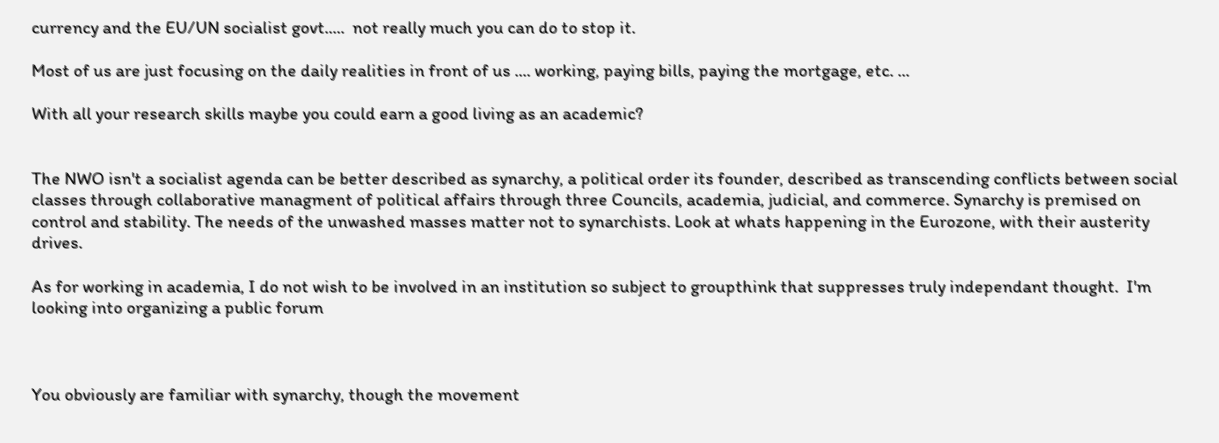currency and the EU/UN socialist govt.....  not really much you can do to stop it.

Most of us are just focusing on the daily realities in front of us .... working, paying bills, paying the mortgage, etc. ...

With all your research skills maybe you could earn a good living as an academic?


The NWO isn't a socialist agenda can be better described as synarchy, a political order its founder, described as transcending conflicts between social classes through collaborative managment of political affairs through three Councils, academia, judicial, and commerce. Synarchy is premised on control and stability. The needs of the unwashed masses matter not to synarchists. Look at whats happening in the Eurozone, with their austerity drives.

As for working in academia, I do not wish to be involved in an institution so subject to groupthink that suppresses truly independant thought.  I'm looking into organizing a public forum



You obviously are familiar with synarchy, though the movement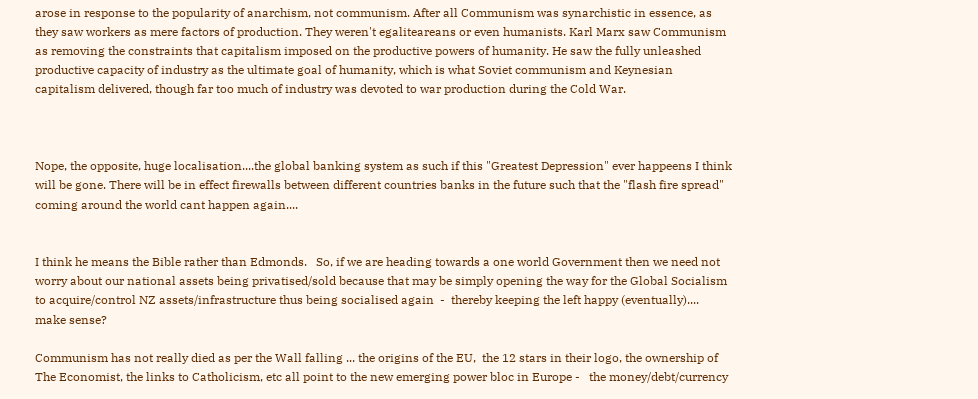arose in response to the popularity of anarchism, not communism. After all Communism was synarchistic in essence, as they saw workers as mere factors of production. They weren't egaliteareans or even humanists. Karl Marx saw Communism as removing the constraints that capitalism imposed on the productive powers of humanity. He saw the fully unleashed productive capacity of industry as the ultimate goal of humanity, which is what Soviet communism and Keynesian capitalism delivered, though far too much of industry was devoted to war production during the Cold War.



Nope, the opposite, huge localisation....the global banking system as such if this "Greatest Depression" ever happeens I think will be gone. There will be in effect firewalls between different countries banks in the future such that the "flash fire spread" coming around the world cant happen again....


I think he means the Bible rather than Edmonds.   So, if we are heading towards a one world Government then we need not worry about our national assets being privatised/sold because that may be simply opening the way for the Global Socialism to acquire/control NZ assets/infrastructure thus being socialised again  -  thereby keeping the left happy (eventually)....   make sense?

Communism has not really died as per the Wall falling ... the origins of the EU,  the 12 stars in their logo, the ownership of The Economist, the links to Catholicism, etc all point to the new emerging power bloc in Europe -   the money/debt/currency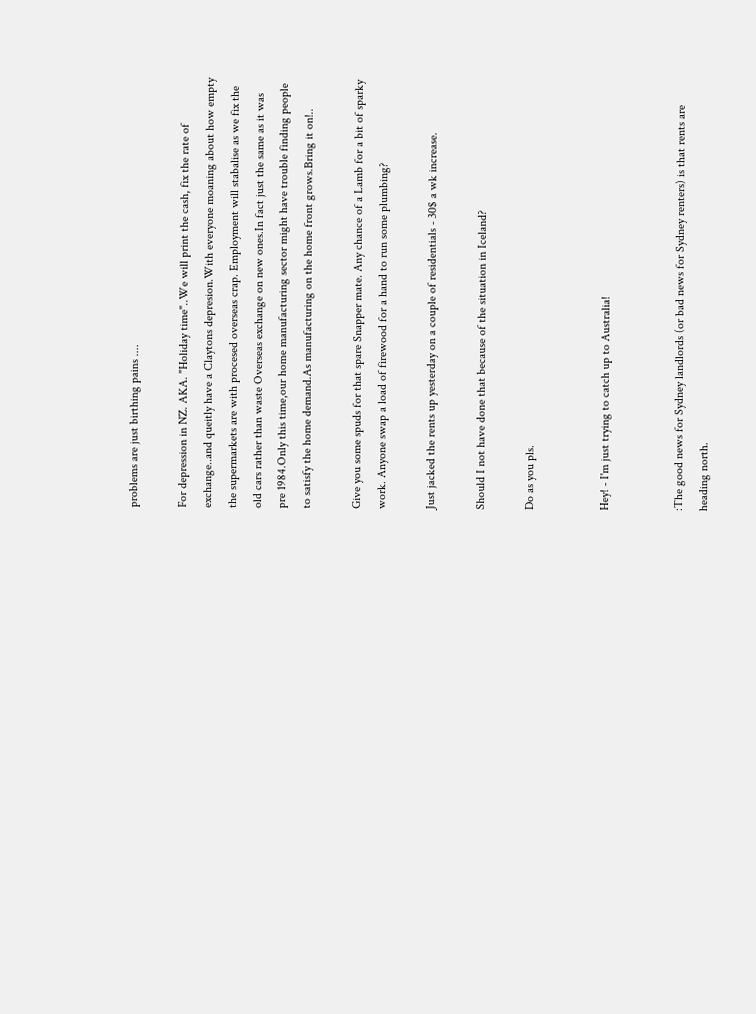problems are just birthing pains ....

For depression in NZ. AKA. "Holiday time"..We will print the cash, fix the rate of exchange..and queitly have a Claytons depresion.With everyone moaning about how empty the supermarkets are with procesed overseas crap. Employment will stabalise as we fix the old cars rather than waste Overseas exchange on new ones.In fact just the same as it was pre 1984.Only this time,our home manufacturing sector might have trouble finding people to satisfy the home demand.As manufacturing on the home front grows.Bring it on!..

Give you some spuds for that spare Snapper mate. Any chance of a Lamb for a bit of sparky work. Anyone swap a load of firewood for a hand to run some plumbing?

Just jacked the rents up yesterday on a couple of residentials - 30$ a wk increase.

Should I not have done that because of the situation in Iceland?

Do as you pls.


Hey! - I'm just trying to catch up to Australia!


:The good news for Sydney landlords (or bad news for Sydney renters) is that rents are heading north.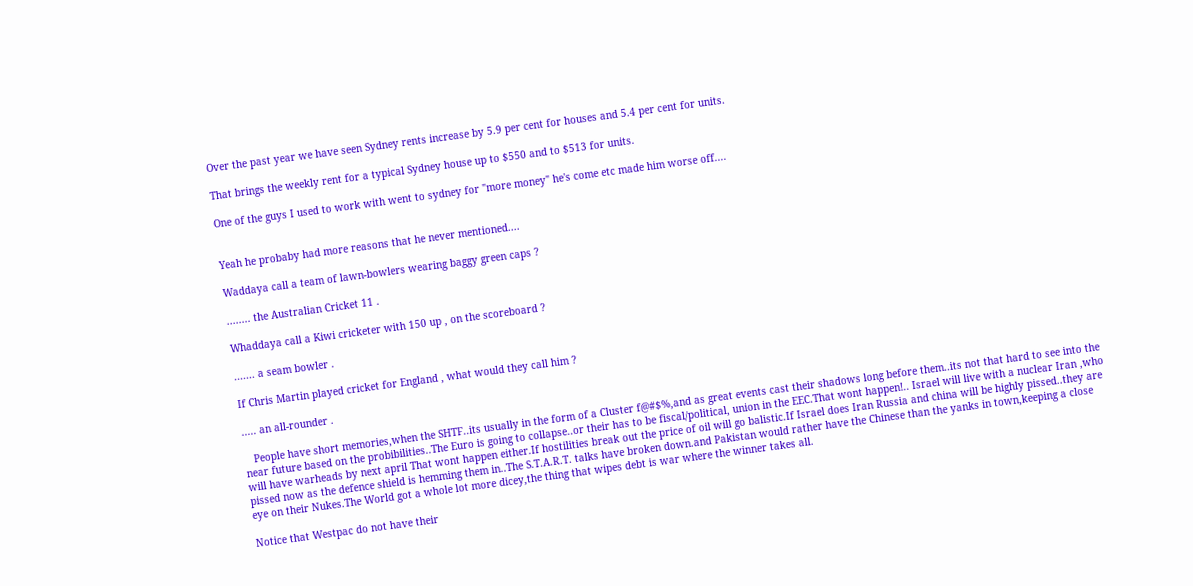Over the past year we have seen Sydney rents increase by 5.9 per cent for houses and 5.4 per cent for units.

That brings the weekly rent for a typical Sydney house up to $550 and to $513 for units.

One of the guys I used to work with went to sydney for "more money" he's come etc made him worse off....


Yeah he probaby had more reasons that he never mentioned....

Waddaya call a team of lawn-bowlers wearing baggy green caps ?

........ the Australian Cricket 11 .

Whaddaya call a Kiwi cricketer with 150 up , on the scoreboard ?

....... a seam bowler .

If Chris Martin played cricket for England , what would they call him ?

..... an all-rounder .

   People have short memories,when the SHTF..its usually in the form of a Cluster f@#$%,and as great events cast their shadows long before them..its not that hard to see into the near future based on the probibilities..The Euro is going to collapse..or their has to be fiscal/political, union in the EEC.That wont happen!.. Israel will live with a nuclear Iran ,who will have warheads by next april That wont happen either.If hostilities break out the price of oil will go balistic.If Israel does Iran Russia and china will be highly pissed..they are pissed now as the defence shield is hemming them in..The S.T.A.R.T. talks have broken down.and Pakistan would rather have the Chinese than the yanks in town,keeping a close eye on their Nukes.The World got a whole lot more dicey,the thing that wipes debt is war where the winner takes all.

Notice that Westpac do not have their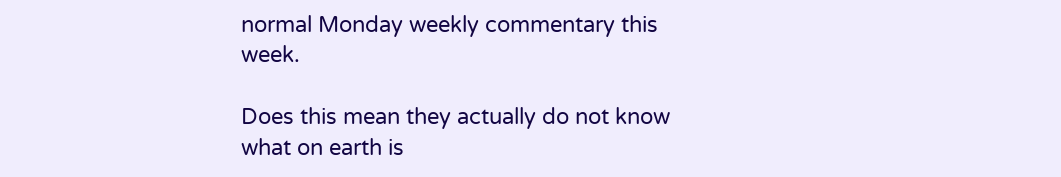normal Monday weekly commentary this week.

Does this mean they actually do not know what on earth is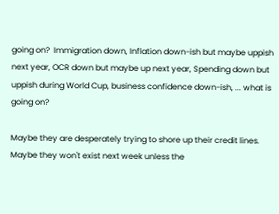going on?  Immigration down, Inflation down-ish but maybe uppish next year, OCR down but maybe up next year, Spending down but uppish during World Cup, business confidence down-ish, ... what is going on?

Maybe they are desperately trying to shore up their credit lines. Maybe they won't exist next week unless the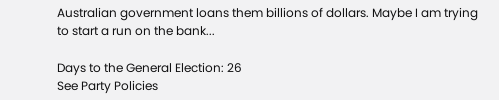Australian government loans them billions of dollars. Maybe I am trying to start a run on the bank...

Days to the General Election: 26
See Party Policies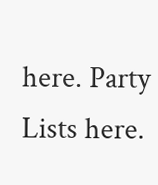here. Party Lists here.